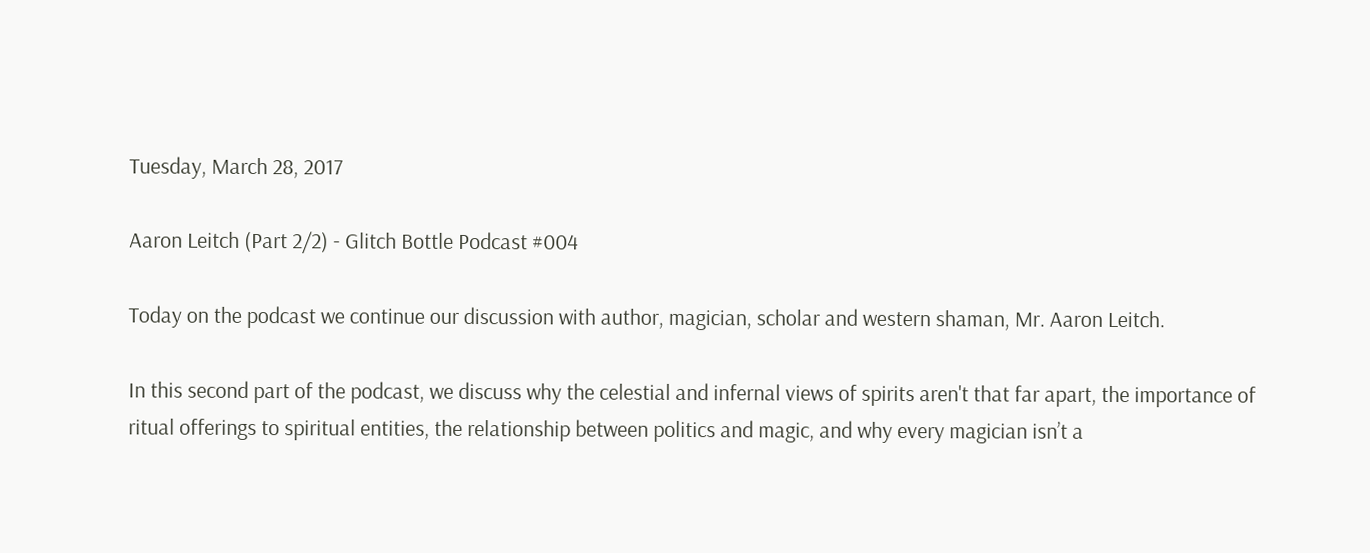Tuesday, March 28, 2017

Aaron Leitch (Part 2/2) - Glitch Bottle Podcast #004

Today on the podcast we continue our discussion with author, magician, scholar and western shaman, Mr. Aaron Leitch.

In this second part of the podcast, we discuss why the celestial and infernal views of spirits aren't that far apart, the importance of ritual offerings to spiritual entities, the relationship between politics and magic, and why every magician isn’t a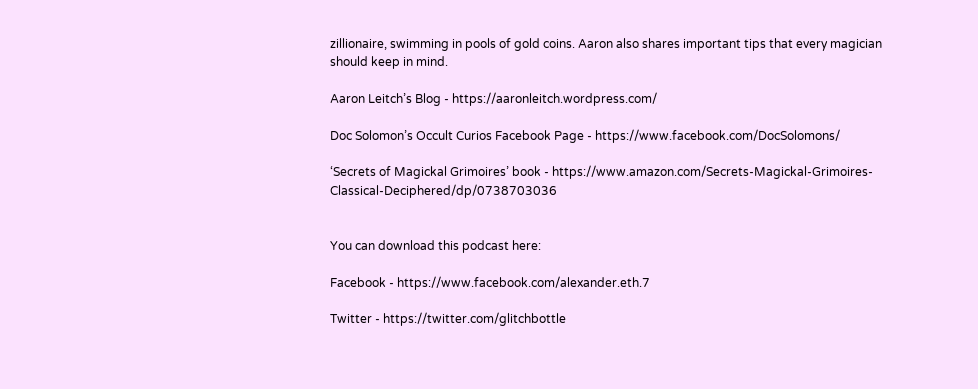zillionaire, swimming in pools of gold coins. Aaron also shares important tips that every magician should keep in mind.

Aaron Leitch’s Blog - https://aaronleitch.wordpress.com/

Doc Solomon’s Occult Curios Facebook Page - https://www.facebook.com/DocSolomons/

‘Secrets of Magickal Grimoires’ book - https://www.amazon.com/Secrets-Magickal-Grimoires-Classical-Deciphered/dp/0738703036


You can download this podcast here:

Facebook - https://www.facebook.com/alexander.eth.7

Twitter - https://twitter.com/glitchbottle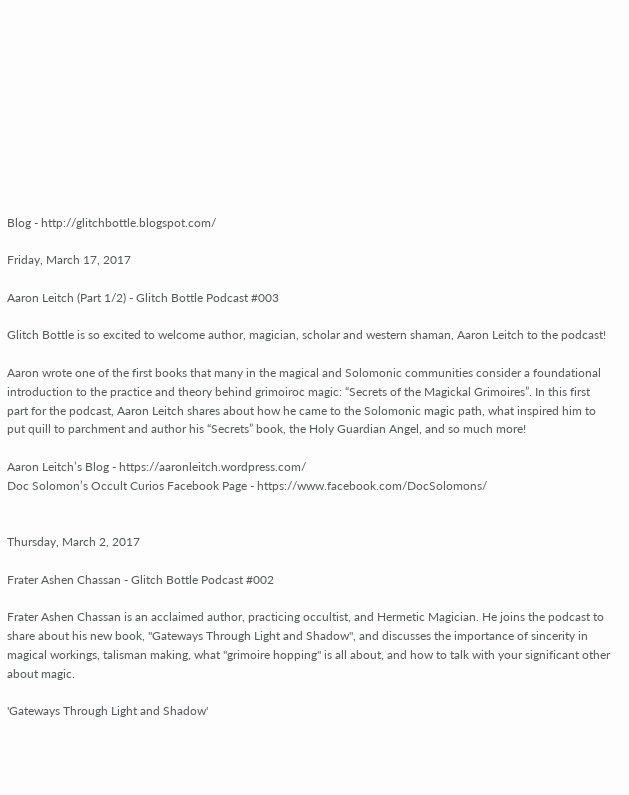Blog - http://glitchbottle.blogspot.com/

Friday, March 17, 2017

Aaron Leitch (Part 1/2) - Glitch Bottle Podcast #003

Glitch Bottle is so excited to welcome author, magician, scholar and western shaman, Aaron Leitch to the podcast!

Aaron wrote one of the first books that many in the magical and Solomonic communities consider a foundational introduction to the practice and theory behind grimoiroc magic: “Secrets of the Magickal Grimoires”. In this first part for the podcast, Aaron Leitch shares about how he came to the Solomonic magic path, what inspired him to put quill to parchment and author his “Secrets” book, the Holy Guardian Angel, and so much more!

Aaron Leitch’s Blog - https://aaronleitch.wordpress.com/
Doc Solomon’s Occult Curios Facebook Page - https://www.facebook.com/DocSolomons/


Thursday, March 2, 2017

Frater Ashen Chassan - Glitch Bottle Podcast #002

Frater Ashen Chassan is an acclaimed author, practicing occultist, and Hermetic Magician. He joins the podcast to share about his new book, "Gateways Through Light and Shadow", and discusses the importance of sincerity in magical workings, talisman making, what "grimoire hopping" is all about, and how to talk with your significant other about magic.

'Gateways Through Light and Shadow'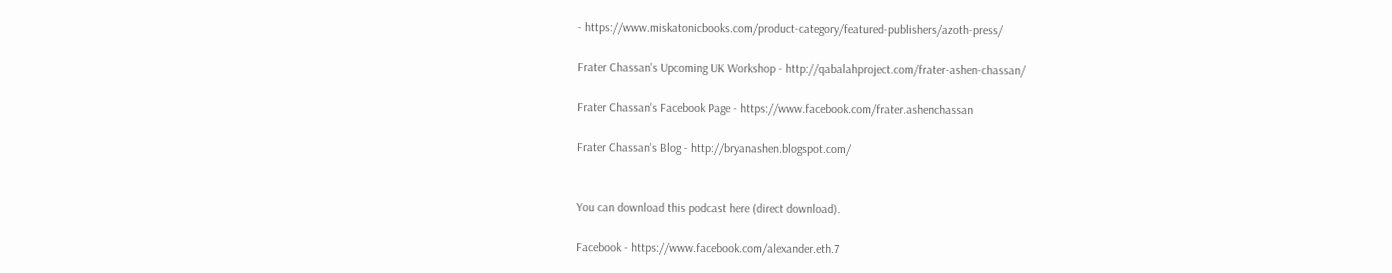- https://www.miskatonicbooks.com/product-category/featured-publishers/azoth-press/

Frater Chassan's Upcoming UK Workshop - http://qabalahproject.com/frater-ashen-chassan/

Frater Chassan's Facebook Page - https://www.facebook.com/frater.ashenchassan

Frater Chassan's Blog - http://bryanashen.blogspot.com/


You can download this podcast here (direct download).

Facebook - https://www.facebook.com/alexander.eth.7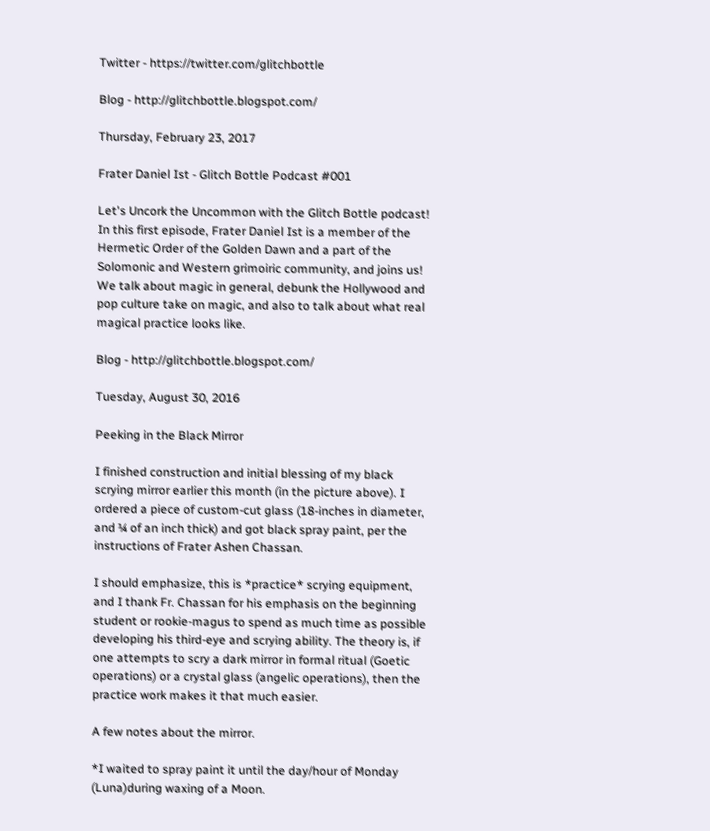Twitter - https://twitter.com/glitchbottle

Blog - http://glitchbottle.blogspot.com/

Thursday, February 23, 2017

Frater Daniel Ist - Glitch Bottle Podcast #001

Let's Uncork the Uncommon with the Glitch Bottle podcast! In this first episode, Frater Daniel Ist is a member of the Hermetic Order of the Golden Dawn and a part of the Solomonic and Western grimoiric community, and joins us! We talk about magic in general, debunk the Hollywood and pop culture take on magic, and also to talk about what real magical practice looks like.

Blog - http://glitchbottle.blogspot.com/

Tuesday, August 30, 2016

Peeking in the Black Mirror

I finished construction and initial blessing of my black scrying mirror earlier this month (in the picture above). I ordered a piece of custom-cut glass (18-inches in diameter, and ¼ of an inch thick) and got black spray paint, per the instructions of Frater Ashen Chassan.

I should emphasize, this is *practice* scrying equipment, and I thank Fr. Chassan for his emphasis on the beginning student or rookie-magus to spend as much time as possible developing his third-eye and scrying ability. The theory is, if one attempts to scry a dark mirror in formal ritual (Goetic operations) or a crystal glass (angelic operations), then the practice work makes it that much easier.

A few notes about the mirror.

*I waited to spray paint it until the day/hour of Monday (Luna)during waxing of a Moon.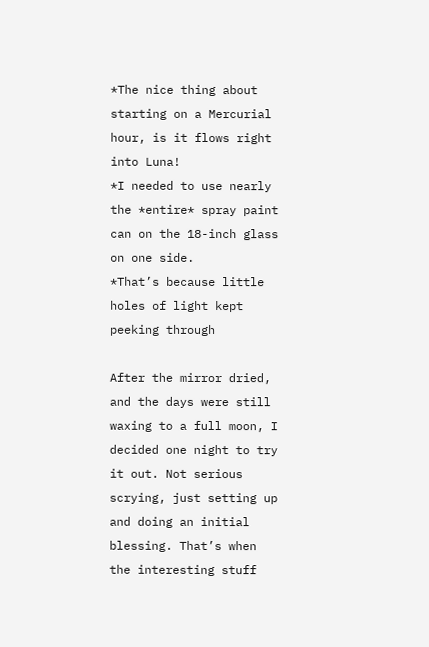*The nice thing about starting on a Mercurial hour, is it flows right into Luna!
*I needed to use nearly the *entire* spray paint can on the 18-inch glass on one side.
*That’s because little holes of light kept peeking through

After the mirror dried, and the days were still waxing to a full moon, I decided one night to try it out. Not serious scrying, just setting up and doing an initial blessing. That’s when the interesting stuff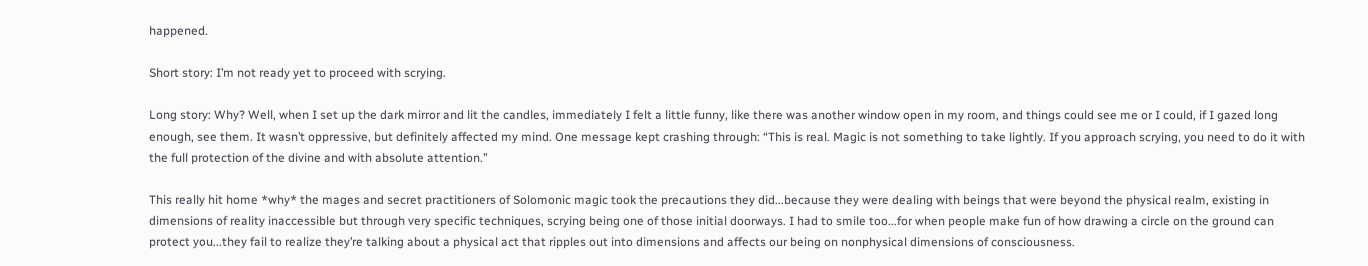happened.

Short story: I’m not ready yet to proceed with scrying.

Long story: Why? Well, when I set up the dark mirror and lit the candles, immediately I felt a little funny, like there was another window open in my room, and things could see me or I could, if I gazed long enough, see them. It wasn’t oppressive, but definitely affected my mind. One message kept crashing through: “This is real. Magic is not something to take lightly. If you approach scrying, you need to do it with the full protection of the divine and with absolute attention.”

This really hit home *why* the mages and secret practitioners of Solomonic magic took the precautions they did...because they were dealing with beings that were beyond the physical realm, existing in dimensions of reality inaccessible but through very specific techniques, scrying being one of those initial doorways. I had to smile too...for when people make fun of how drawing a circle on the ground can protect you...they fail to realize they’re talking about a physical act that ripples out into dimensions and affects our being on nonphysical dimensions of consciousness.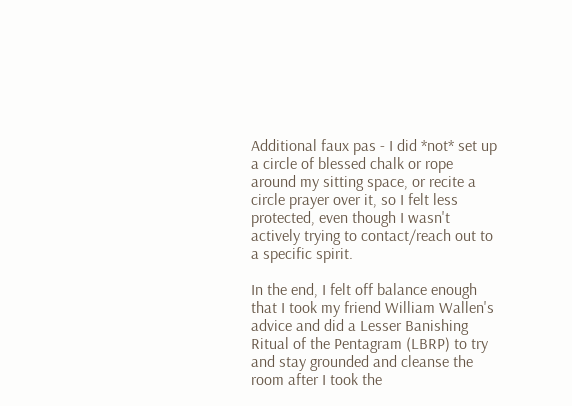Additional faux pas - I did *not* set up a circle of blessed chalk or rope around my sitting space, or recite a circle prayer over it, so I felt less protected, even though I wasn't actively trying to contact/reach out to a specific spirit.

In the end, I felt off balance enough that I took my friend William Wallen's advice and did a Lesser Banishing Ritual of the Pentagram (LBRP) to try and stay grounded and cleanse the room after I took the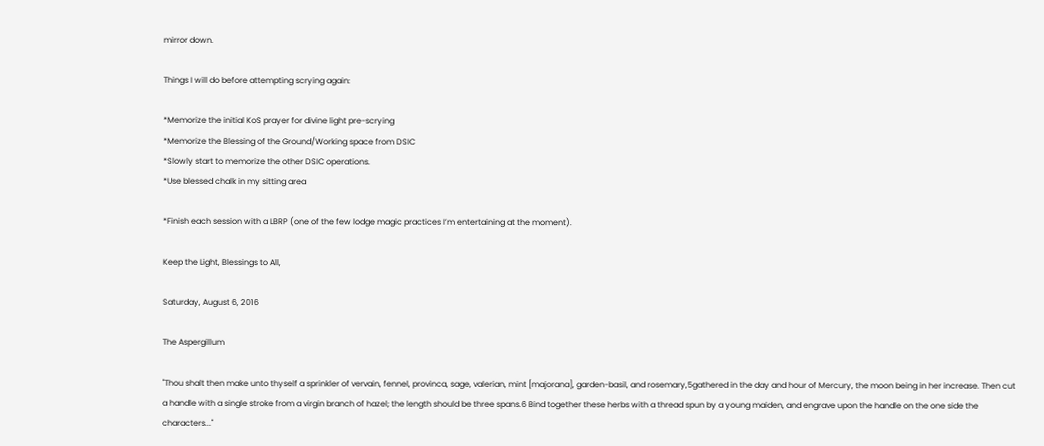mirror down.

Things I will do before attempting scrying again:

*Memorize the initial KoS prayer for divine light pre-scrying
*Memorize the Blessing of the Ground/Working space from DSIC
*Slowly start to memorize the other DSIC operations.
*Use blessed chalk in my sitting area

*Finish each session with a LBRP (one of the few lodge magic practices I’m entertaining at the moment).

Keep the Light, Blessings to All,

Saturday, August 6, 2016

The Aspergillum

"Thou shalt then make unto thyself a sprinkler of vervain, fennel, provinca, sage, valerian, mint [majorana], garden-basil, and rosemary,5gathered in the day and hour of Mercury, the moon being in her increase. Then cut a handle with a single stroke from a virgin branch of hazel; the length should be three spans.6 Bind together these herbs with a thread spun by a young maiden, and engrave upon the handle on the one side the characters..."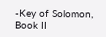-Key of Solomon, Book II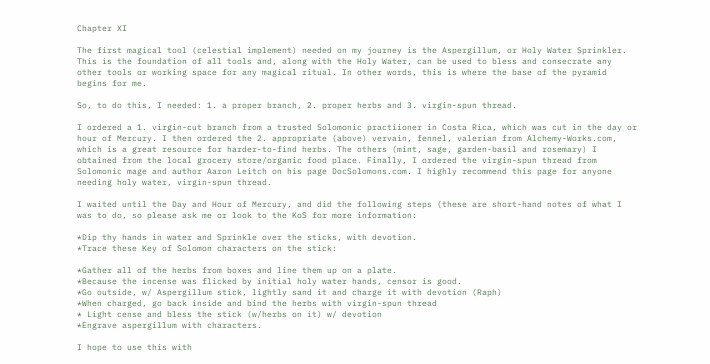Chapter XI

The first magical tool (celestial implement) needed on my journey is the Aspergillum, or Holy Water Sprinkler. This is the foundation of all tools and, along with the Holy Water, can be used to bless and consecrate any other tools or working space for any magical ritual. In other words, this is where the base of the pyramid begins for me.

So, to do this, I needed: 1. a proper branch, 2. proper herbs and 3. virgin-spun thread.

I ordered a 1. virgin-cut branch from a trusted Solomonic practiioner in Costa Rica, which was cut in the day or hour of Mercury. I then ordered the 2. appropriate (above) vervain, fennel, valerian from Alchemy-Works.com, which is a great resource for harder-to-find herbs. The others (mint, sage, garden-basil and rosemary) I obtained from the local grocery store/organic food place. Finally, I ordered the virgin-spun thread from Solomonic mage and author Aaron Leitch on his page DocSolomons.com. I highly recommend this page for anyone needing holy water, virgin-spun thread.

I waited until the Day and Hour of Mercury, and did the following steps (these are short-hand notes of what I was to do, so please ask me or look to the KoS for more information:

*Dip thy hands in water and Sprinkle over the sticks, with devotion.
*Trace these Key of Solomon characters on the stick:

*Gather all of the herbs from boxes and line them up on a plate.
*Because the incense was flicked by initial holy water hands, censor is good.
*Go outside, w/ Aspergillum stick, lightly sand it and charge it with devotion (Raph)
*When charged, go back inside and bind the herbs with virgin-spun thread
* Light cense and bless the stick (w/herbs on it) w/ devotion
*Engrave aspergillum with characters.

I hope to use this with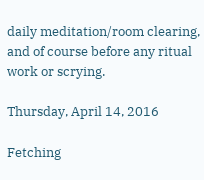daily meditation/room clearing, and of course before any ritual work or scrying.

Thursday, April 14, 2016

Fetching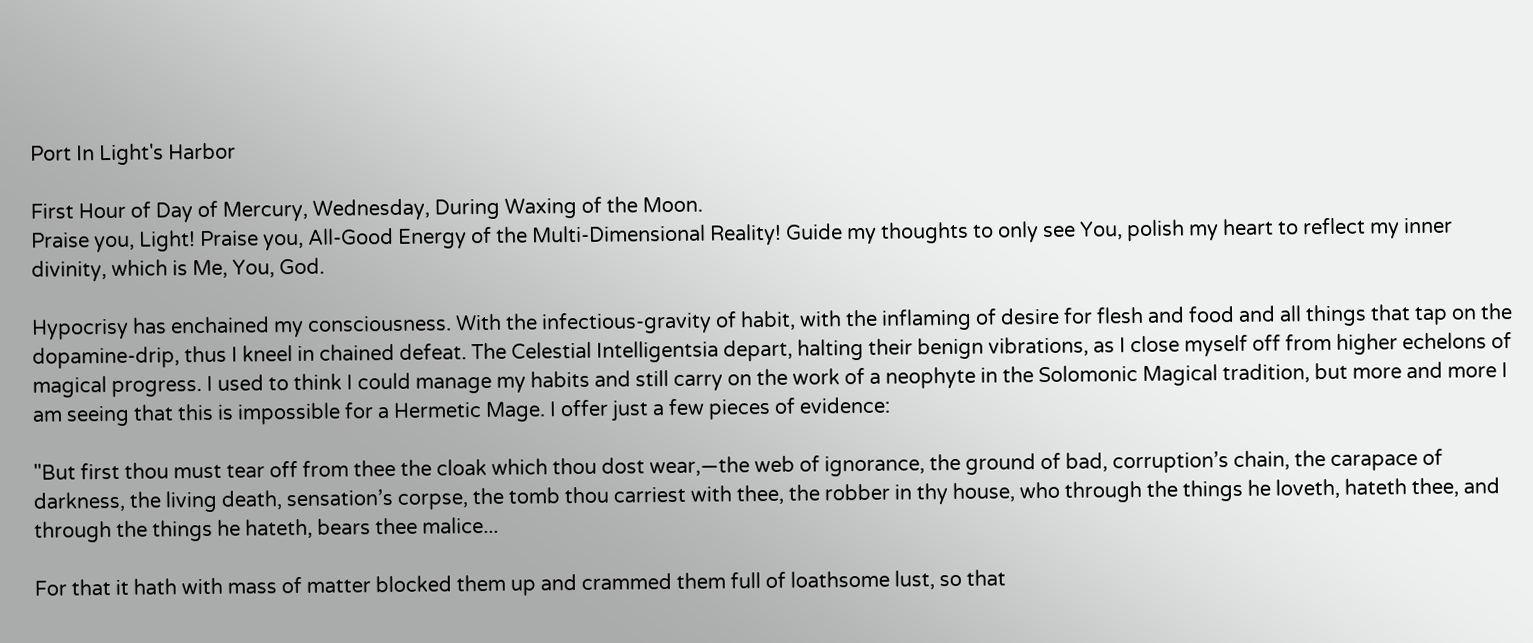Port In Light's Harbor

First Hour of Day of Mercury, Wednesday, During Waxing of the Moon.
Praise you, Light! Praise you, All-Good Energy of the Multi-Dimensional Reality! Guide my thoughts to only see You, polish my heart to reflect my inner divinity, which is Me, You, God.

Hypocrisy has enchained my consciousness. With the infectious-gravity of habit, with the inflaming of desire for flesh and food and all things that tap on the dopamine-drip, thus I kneel in chained defeat. The Celestial Intelligentsia depart, halting their benign vibrations, as I close myself off from higher echelons of magical progress. I used to think I could manage my habits and still carry on the work of a neophyte in the Solomonic Magical tradition, but more and more I am seeing that this is impossible for a Hermetic Mage. I offer just a few pieces of evidence:

"But first thou must tear off from thee the cloak which thou dost wear,—the web of ignorance, the ground of bad, corruption’s chain, the carapace of darkness, the living death, sensation’s corpse, the tomb thou carriest with thee, the robber in thy house, who through the things he loveth, hateth thee, and through the things he hateth, bears thee malice...

For that it hath with mass of matter blocked them up and crammed them full of loathsome lust, so that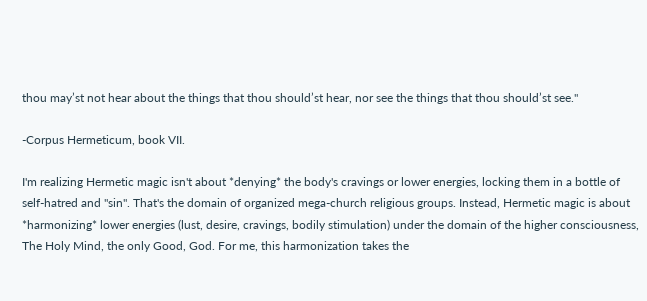thou may’st not hear about the things that thou should’st hear, nor see the things that thou should’st see."

-Corpus Hermeticum, book VII.

I'm realizing Hermetic magic isn't about *denying* the body's cravings or lower energies, locking them in a bottle of self-hatred and "sin". That's the domain of organized mega-church religious groups. Instead, Hermetic magic is about *harmonizing* lower energies (lust, desire, cravings, bodily stimulation) under the domain of the higher consciousness, The Holy Mind, the only Good, God. For me, this harmonization takes the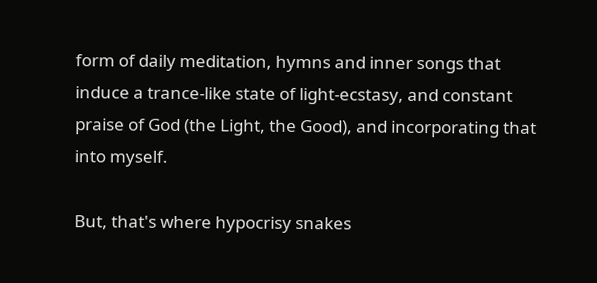form of daily meditation, hymns and inner songs that induce a trance-like state of light-ecstasy, and constant praise of God (the Light, the Good), and incorporating that into myself.

But, that's where hypocrisy snakes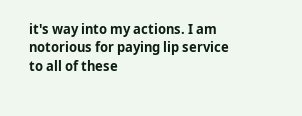it's way into my actions. I am notorious for paying lip service to all of these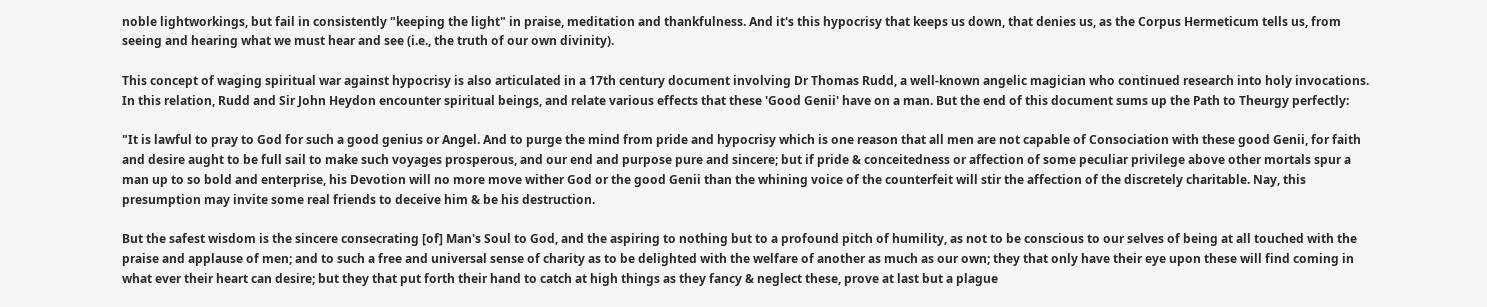noble lightworkings, but fail in consistently "keeping the light" in praise, meditation and thankfulness. And it's this hypocrisy that keeps us down, that denies us, as the Corpus Hermeticum tells us, from seeing and hearing what we must hear and see (i.e., the truth of our own divinity).

This concept of waging spiritual war against hypocrisy is also articulated in a 17th century document involving Dr Thomas Rudd, a well-known angelic magician who continued research into holy invocations. In this relation, Rudd and Sir John Heydon encounter spiritual beings, and relate various effects that these 'Good Genii' have on a man. But the end of this document sums up the Path to Theurgy perfectly:

"It is lawful to pray to God for such a good genius or Angel. And to purge the mind from pride and hypocrisy which is one reason that all men are not capable of Consociation with these good Genii, for faith and desire aught to be full sail to make such voyages prosperous, and our end and purpose pure and sincere; but if pride & conceitedness or affection of some peculiar privilege above other mortals spur a man up to so bold and enterprise, his Devotion will no more move wither God or the good Genii than the whining voice of the counterfeit will stir the affection of the discretely charitable. Nay, this presumption may invite some real friends to deceive him & be his destruction.

But the safest wisdom is the sincere consecrating [of] Man's Soul to God, and the aspiring to nothing but to a profound pitch of humility, as not to be conscious to our selves of being at all touched with the praise and applause of men; and to such a free and universal sense of charity as to be delighted with the welfare of another as much as our own; they that only have their eye upon these will find coming in what ever their heart can desire; but they that put forth their hand to catch at high things as they fancy & neglect these, prove at last but a plague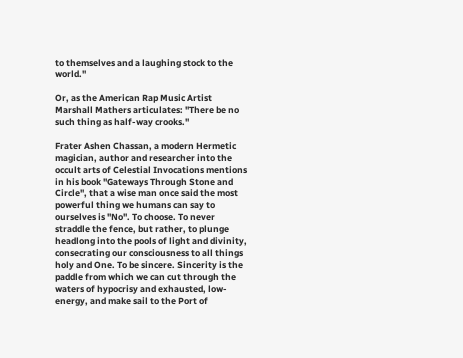to themselves and a laughing stock to the world."

Or, as the American Rap Music Artist Marshall Mathers articulates: "There be no such thing as half-way crooks."

Frater Ashen Chassan, a modern Hermetic magician, author and researcher into the occult arts of Celestial Invocations mentions in his book "Gateways Through Stone and Circle", that a wise man once said the most powerful thing we humans can say to ourselves is "No". To choose. To never straddle the fence, but rather, to plunge headlong into the pools of light and divinity, consecrating our consciousness to all things holy and One. To be sincere. Sincerity is the paddle from which we can cut through the waters of hypocrisy and exhausted, low-energy, and make sail to the Port of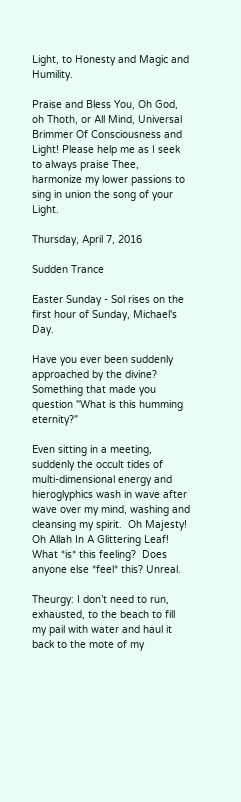Light, to Honesty and Magic and Humility.

Praise and Bless You, Oh God, oh Thoth, or All Mind, Universal Brimmer Of Consciousness and Light! Please help me as I seek to always praise Thee, harmonize my lower passions to sing in union the song of your Light.

Thursday, April 7, 2016

Sudden Trance

Easter Sunday - Sol rises on the first hour of Sunday, Michael's Day.

Have you ever been suddenly approached by the divine? Something that made you question "What is this humming eternity?"

Even sitting in a meeting, suddenly the occult tides of multi-dimensional energy and hieroglyphics wash in wave after wave over my mind, washing and cleansing my spirit.  Oh Majesty! Oh Allah In A Glittering Leaf! What *is* this feeling?  Does anyone else *feel* this? Unreal.

Theurgy: I don’t need to run, exhausted, to the beach to fill my pail with water and haul it back to the mote of my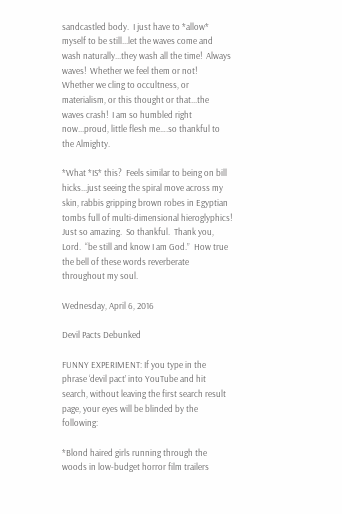sandcastled body.  I just have to *allow* myself to be still...let the waves come and wash naturally...they wash all the time!  Always waves!  Whether we feel them or not!  Whether we cling to occultness, or materialism, or this thought or that...the waves crash!  I am so humbled right now...proud, little flesh me….so thankful to the Almighty.

*What *IS* this?  Feels similar to being on bill hicks...just seeing the spiral move across my skin, rabbis gripping brown robes in Egyptian tombs full of multi-dimensional hieroglyphics!  Just so amazing.  So thankful.  Thank you, Lord.  “be still and know I am God.”  How true the bell of these words reverberate throughout my soul.

Wednesday, April 6, 2016

Devil Pacts Debunked

FUNNY EXPERIMENT: If you type in the phrase ‘devil pact’ into YouTube and hit search, without leaving the first search result page, your eyes will be blinded by the following:

*Blond haired girls running through the woods in low-budget horror film trailers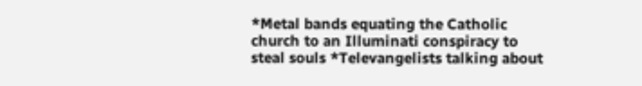*Metal bands equating the Catholic church to an Illuminati conspiracy to steal souls *Televangelists talking about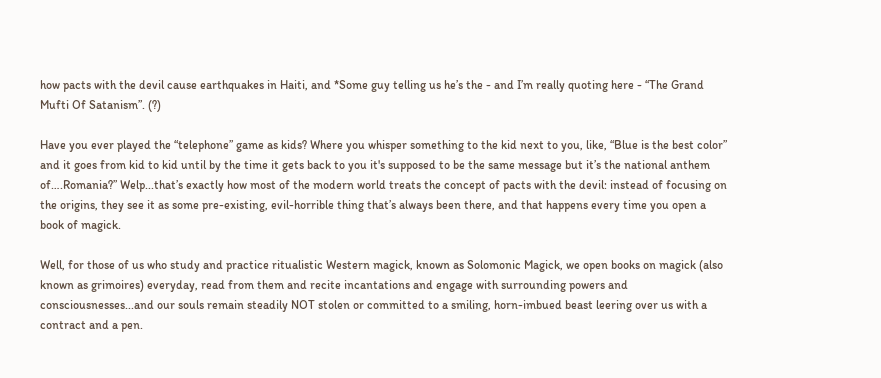how pacts with the devil cause earthquakes in Haiti, and *Some guy telling us he’s the - and I’m really quoting here - “The Grand Mufti Of Satanism”. (?)

Have you ever played the “telephone” game as kids? Where you whisper something to the kid next to you, like, “Blue is the best color” and it goes from kid to kid until by the time it gets back to you it's supposed to be the same message but it’s the national anthem of….Romania?” Welp...that’s exactly how most of the modern world treats the concept of pacts with the devil: instead of focusing on the origins, they see it as some pre-existing, evil-horrible thing that’s always been there, and that happens every time you open a book of magick.

Well, for those of us who study and practice ritualistic Western magick, known as Solomonic Magick, we open books on magick (also known as grimoires) everyday, read from them and recite incantations and engage with surrounding powers and consciousnesses...and our souls remain steadily NOT stolen or committed to a smiling, horn-imbued beast leering over us with a contract and a pen.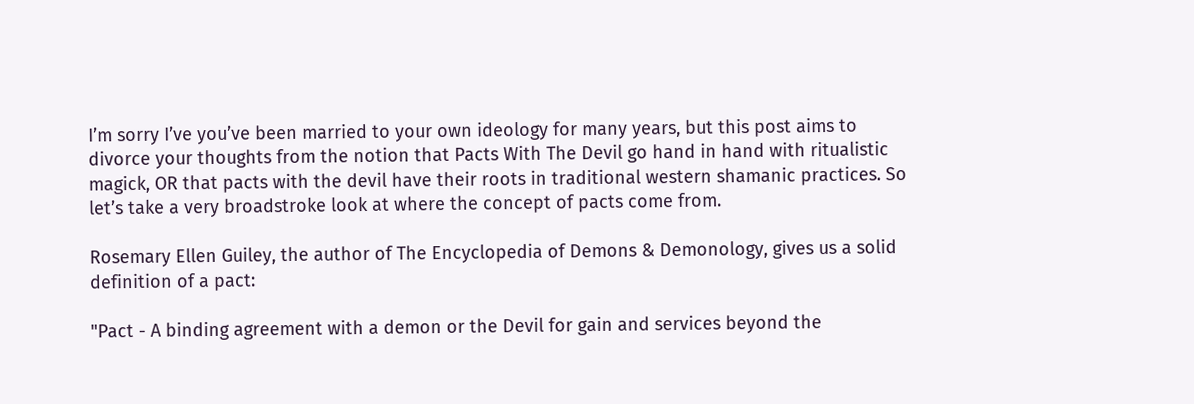I’m sorry I’ve you’ve been married to your own ideology for many years, but this post aims to divorce your thoughts from the notion that Pacts With The Devil go hand in hand with ritualistic magick, OR that pacts with the devil have their roots in traditional western shamanic practices. So let’s take a very broadstroke look at where the concept of pacts come from.

Rosemary Ellen Guiley, the author of The Encyclopedia of Demons & Demonology, gives us a solid definition of a pact:

"Pact - A binding agreement with a demon or the Devil for gain and services beyond the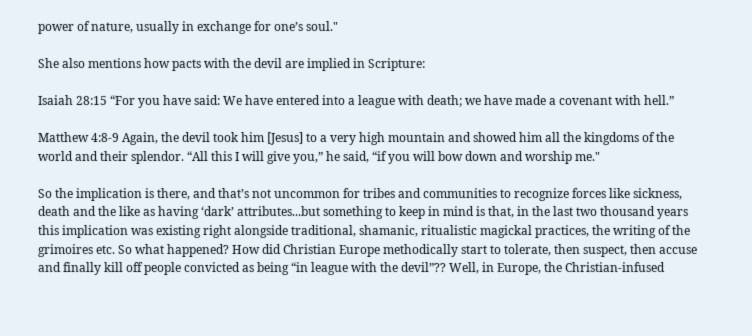power of nature, usually in exchange for one’s soul."

She also mentions how pacts with the devil are implied in Scripture:

Isaiah 28:15 “For you have said: We have entered into a league with death; we have made a covenant with hell.”

Matthew 4:8-9 Again, the devil took him [Jesus] to a very high mountain and showed him all the kingdoms of the world and their splendor. “All this I will give you,” he said, “if you will bow down and worship me."

So the implication is there, and that’s not uncommon for tribes and communities to recognize forces like sickness, death and the like as having ‘dark’ attributes...but something to keep in mind is that, in the last two thousand years this implication was existing right alongside traditional, shamanic, ritualistic magickal practices, the writing of the grimoires etc. So what happened? How did Christian Europe methodically start to tolerate, then suspect, then accuse and finally kill off people convicted as being “in league with the devil”?? Well, in Europe, the Christian-infused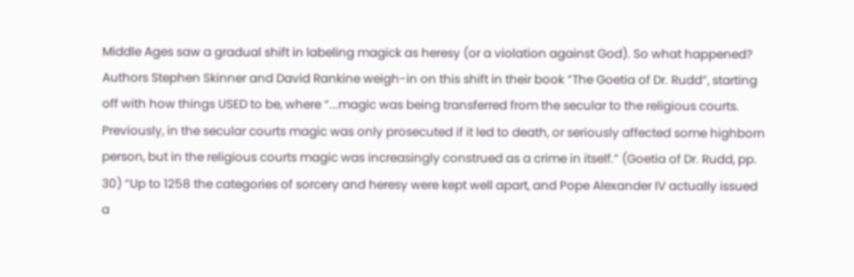Middle Ages saw a gradual shift in labeling magick as heresy (or a violation against God). So what happened? Authors Stephen Skinner and David Rankine weigh-in on this shift in their book “The Goetia of Dr. Rudd”, starting off with how things USED to be, where “...magic was being transferred from the secular to the religious courts. Previously, in the secular courts magic was only prosecuted if it led to death, or seriously affected some highborn person, but in the religious courts magic was increasingly construed as a crime in itself.” (Goetia of Dr. Rudd, pp. 30) “Up to 1258 the categories of sorcery and heresy were kept well apart, and Pope Alexander IV actually issued a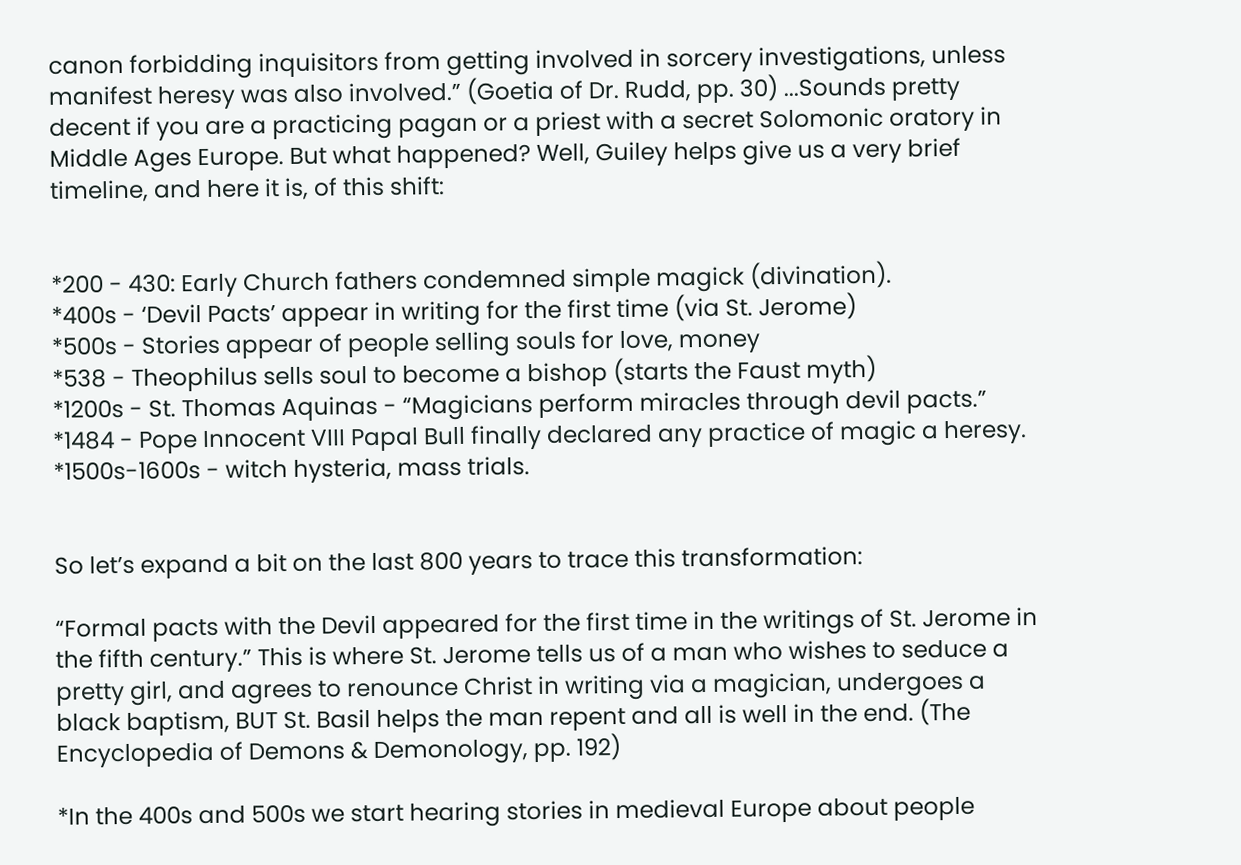canon forbidding inquisitors from getting involved in sorcery investigations, unless manifest heresy was also involved.” (Goetia of Dr. Rudd, pp. 30) ...Sounds pretty decent if you are a practicing pagan or a priest with a secret Solomonic oratory in Middle Ages Europe. But what happened? Well, Guiley helps give us a very brief timeline, and here it is, of this shift:


*200 - 430: Early Church fathers condemned simple magick (divination).
*400s - ‘Devil Pacts’ appear in writing for the first time (via St. Jerome)
*500s - Stories appear of people selling souls for love, money
*538 - Theophilus sells soul to become a bishop (starts the Faust myth)
*1200s - St. Thomas Aquinas - “Magicians perform miracles through devil pacts.”
*1484 - Pope Innocent VIII Papal Bull finally declared any practice of magic a heresy.
*1500s-1600s - witch hysteria, mass trials.


So let’s expand a bit on the last 800 years to trace this transformation:

“Formal pacts with the Devil appeared for the first time in the writings of St. Jerome in the fifth century.” This is where St. Jerome tells us of a man who wishes to seduce a pretty girl, and agrees to renounce Christ in writing via a magician, undergoes a black baptism, BUT St. Basil helps the man repent and all is well in the end. (The Encyclopedia of Demons & Demonology, pp. 192)

*In the 400s and 500s we start hearing stories in medieval Europe about people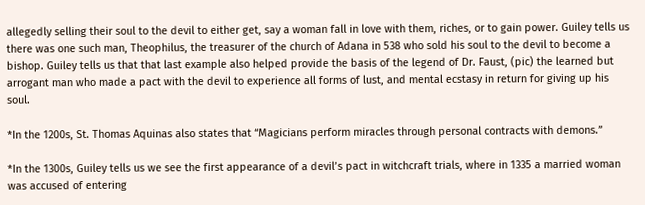allegedly selling their soul to the devil to either get, say a woman fall in love with them, riches, or to gain power. Guiley tells us there was one such man, Theophilus, the treasurer of the church of Adana in 538 who sold his soul to the devil to become a bishop. Guiley tells us that that last example also helped provide the basis of the legend of Dr. Faust, (pic) the learned but arrogant man who made a pact with the devil to experience all forms of lust, and mental ecstasy in return for giving up his soul.

*In the 1200s, St. Thomas Aquinas also states that “Magicians perform miracles through personal contracts with demons.”

*In the 1300s, Guiley tells us we see the first appearance of a devil’s pact in witchcraft trials, where in 1335 a married woman was accused of entering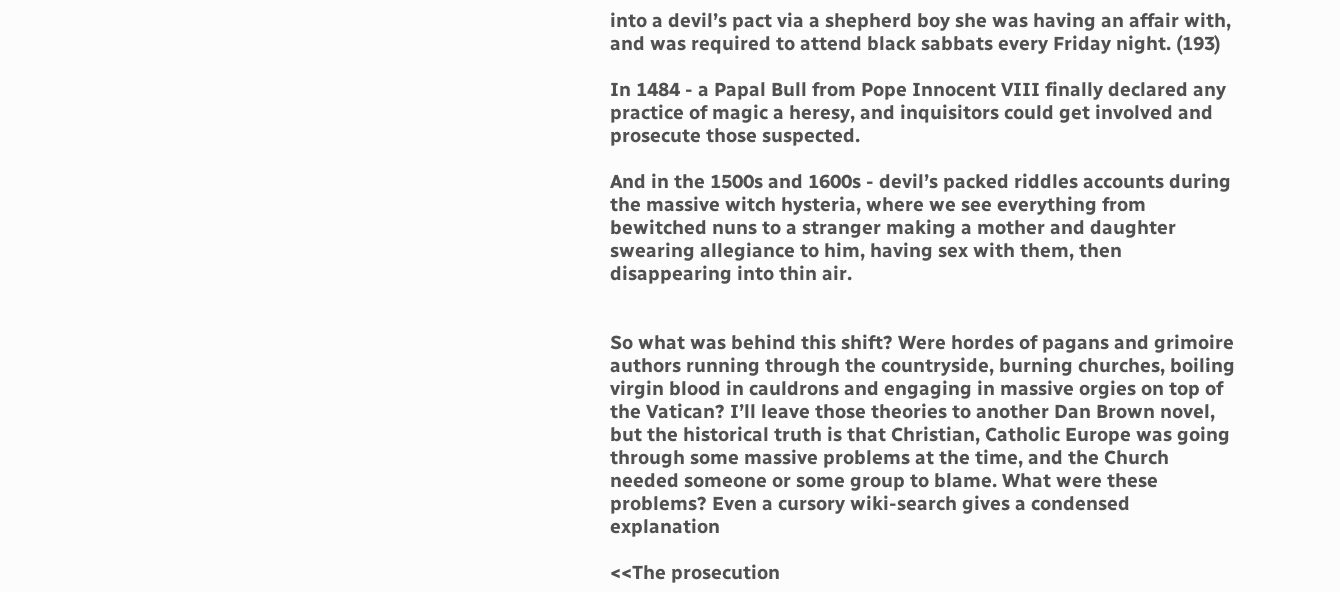into a devil’s pact via a shepherd boy she was having an affair with, and was required to attend black sabbats every Friday night. (193)

In 1484 - a Papal Bull from Pope Innocent VIII finally declared any practice of magic a heresy, and inquisitors could get involved and prosecute those suspected.

And in the 1500s and 1600s - devil’s packed riddles accounts during the massive witch hysteria, where we see everything from bewitched nuns to a stranger making a mother and daughter swearing allegiance to him, having sex with them, then disappearing into thin air.


So what was behind this shift? Were hordes of pagans and grimoire authors running through the countryside, burning churches, boiling virgin blood in cauldrons and engaging in massive orgies on top of the Vatican? I’ll leave those theories to another Dan Brown novel, but the historical truth is that Christian, Catholic Europe was going through some massive problems at the time, and the Church needed someone or some group to blame. What were these problems? Even a cursory wiki-search gives a condensed explanation

<<The prosecution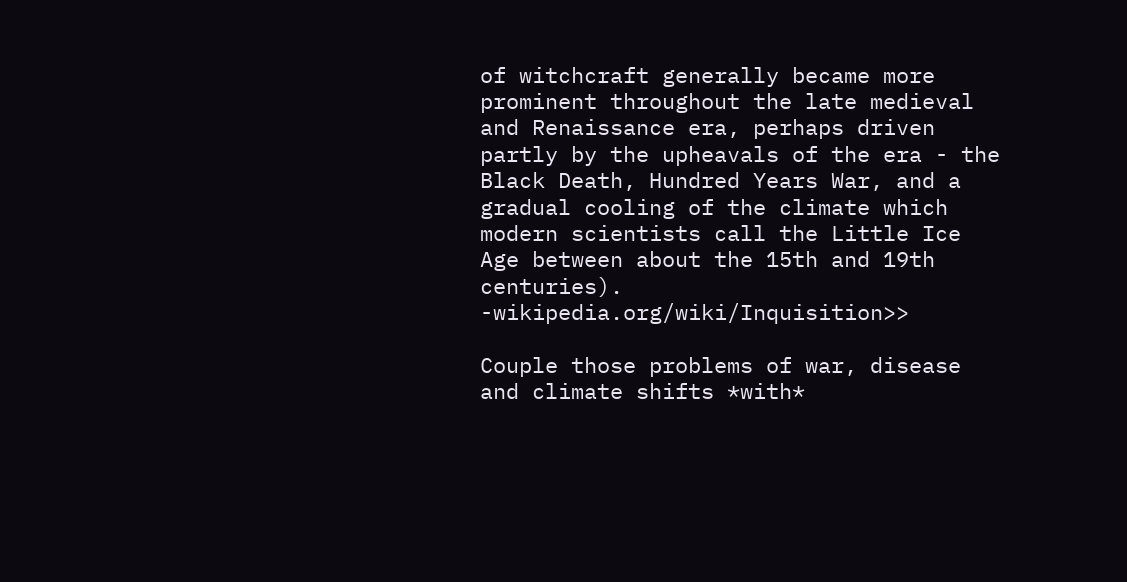of witchcraft generally became more prominent throughout the late medieval and Renaissance era, perhaps driven partly by the upheavals of the era - the Black Death, Hundred Years War, and a gradual cooling of the climate which modern scientists call the Little Ice Age between about the 15th and 19th centuries). -wikipedia.org/wiki/Inquisition>>

Couple those problems of war, disease and climate shifts *with*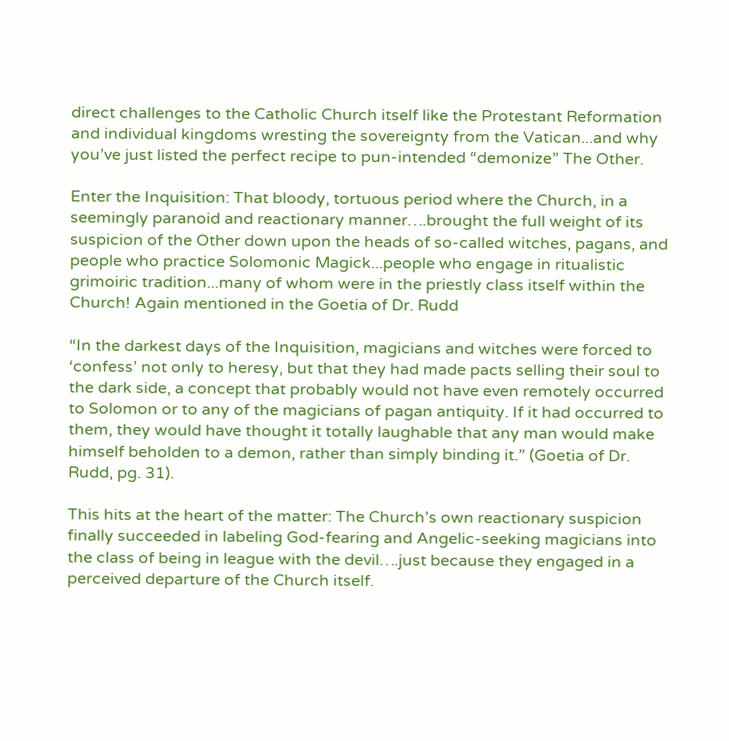direct challenges to the Catholic Church itself like the Protestant Reformation and individual kingdoms wresting the sovereignty from the Vatican...and why you’ve just listed the perfect recipe to pun-intended “demonize” The Other.

Enter the Inquisition: That bloody, tortuous period where the Church, in a seemingly paranoid and reactionary manner….brought the full weight of its suspicion of the Other down upon the heads of so-called witches, pagans, and people who practice Solomonic Magick...people who engage in ritualistic grimoiric tradition...many of whom were in the priestly class itself within the Church! Again mentioned in the Goetia of Dr. Rudd

“In the darkest days of the Inquisition, magicians and witches were forced to ‘confess’ not only to heresy, but that they had made pacts selling their soul to the dark side, a concept that probably would not have even remotely occurred to Solomon or to any of the magicians of pagan antiquity. If it had occurred to them, they would have thought it totally laughable that any man would make himself beholden to a demon, rather than simply binding it.” (Goetia of Dr. Rudd, pg. 31).

This hits at the heart of the matter: The Church’s own reactionary suspicion finally succeeded in labeling God-fearing and Angelic-seeking magicians into the class of being in league with the devil….just because they engaged in a perceived departure of the Church itself.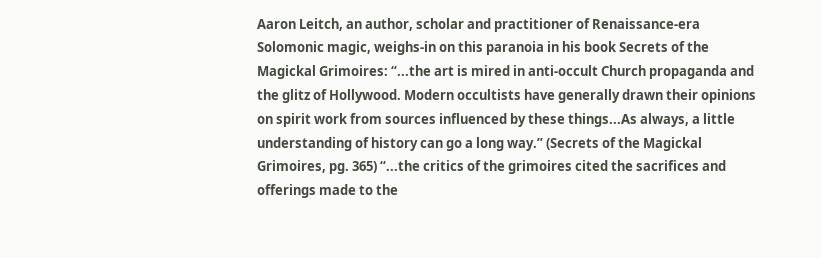Aaron Leitch, an author, scholar and practitioner of Renaissance-era Solomonic magic, weighs-in on this paranoia in his book Secrets of the Magickal Grimoires: “...the art is mired in anti-occult Church propaganda and the glitz of Hollywood. Modern occultists have generally drawn their opinions on spirit work from sources influenced by these things...As always, a little understanding of history can go a long way.” (Secrets of the Magickal Grimoires, pg. 365) “...the critics of the grimoires cited the sacrifices and offerings made to the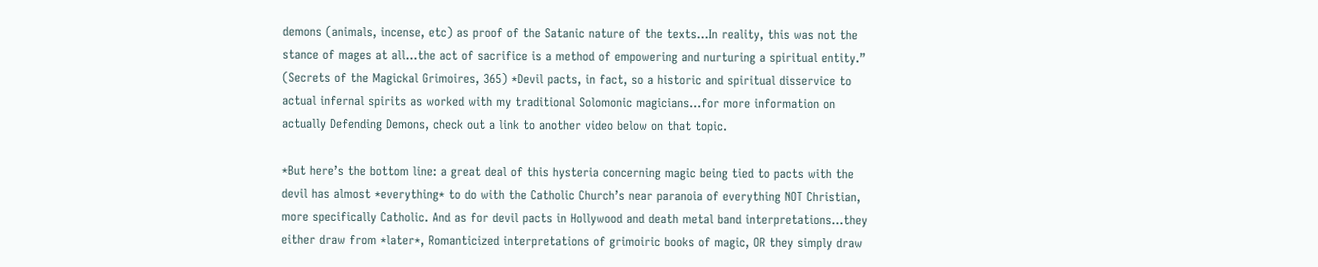demons (animals, incense, etc) as proof of the Satanic nature of the texts...In reality, this was not the stance of mages at all...the act of sacrifice is a method of empowering and nurturing a spiritual entity.” (Secrets of the Magickal Grimoires, 365) *Devil pacts, in fact, so a historic and spiritual disservice to actual infernal spirits as worked with my traditional Solomonic magicians...for more information on actually Defending Demons, check out a link to another video below on that topic.

*But here’s the bottom line: a great deal of this hysteria concerning magic being tied to pacts with the devil has almost *everything* to do with the Catholic Church’s near paranoia of everything NOT Christian, more specifically Catholic. And as for devil pacts in Hollywood and death metal band interpretations...they either draw from *later*, Romanticized interpretations of grimoiric books of magic, OR they simply draw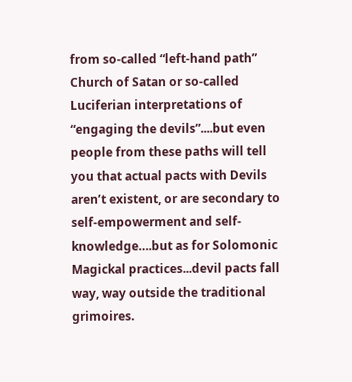from so-called “left-hand path” Church of Satan or so-called Luciferian interpretations of “engaging the devils”....but even people from these paths will tell you that actual pacts with Devils aren’t existent, or are secondary to self-empowerment and self-knowledge….but as for Solomonic Magickal practices...devil pacts fall way, way outside the traditional grimoires.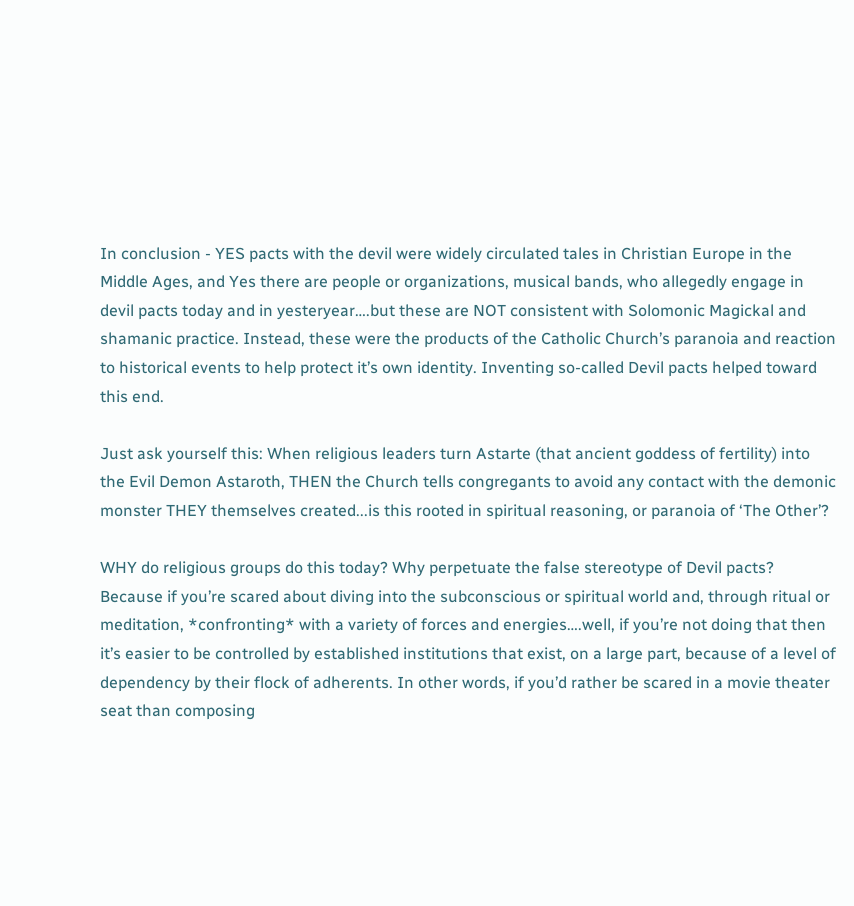In conclusion - YES pacts with the devil were widely circulated tales in Christian Europe in the Middle Ages, and Yes there are people or organizations, musical bands, who allegedly engage in devil pacts today and in yesteryear….but these are NOT consistent with Solomonic Magickal and shamanic practice. Instead, these were the products of the Catholic Church’s paranoia and reaction to historical events to help protect it’s own identity. Inventing so-called Devil pacts helped toward this end.

Just ask yourself this: When religious leaders turn Astarte (that ancient goddess of fertility) into the Evil Demon Astaroth, THEN the Church tells congregants to avoid any contact with the demonic monster THEY themselves created...is this rooted in spiritual reasoning, or paranoia of ‘The Other’?

WHY do religious groups do this today? Why perpetuate the false stereotype of Devil pacts? Because if you’re scared about diving into the subconscious or spiritual world and, through ritual or meditation, *confronting* with a variety of forces and energies….well, if you’re not doing that then it’s easier to be controlled by established institutions that exist, on a large part, because of a level of dependency by their flock of adherents. In other words, if you’d rather be scared in a movie theater seat than composing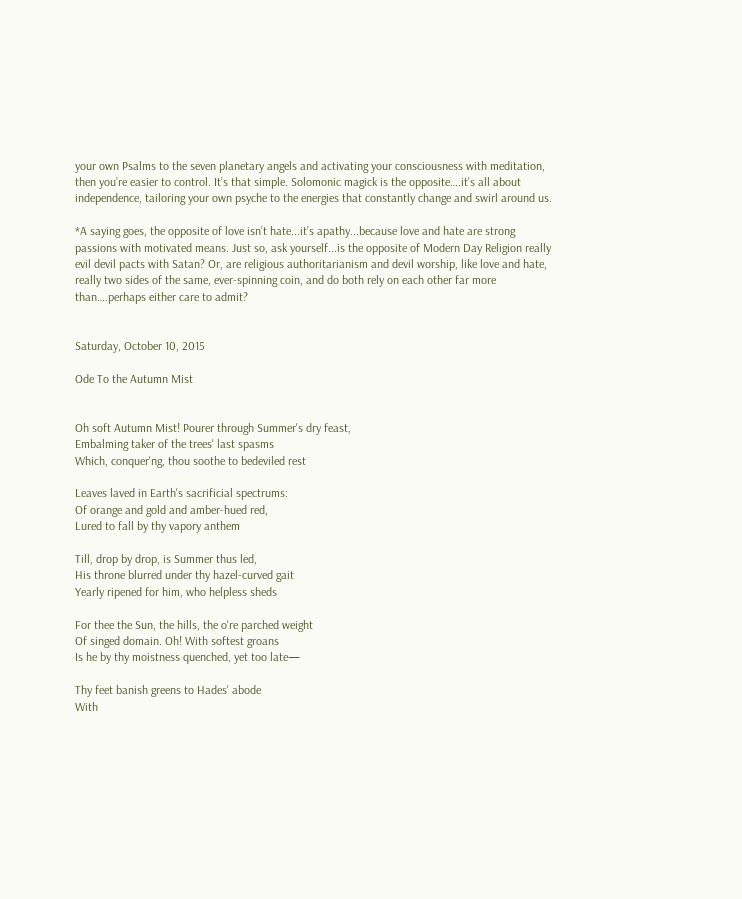your own Psalms to the seven planetary angels and activating your consciousness with meditation, then you’re easier to control. It’s that simple. Solomonic magick is the opposite….it’s all about independence, tailoring your own psyche to the energies that constantly change and swirl around us.

*A saying goes, the opposite of love isn’t hate...it’s apathy...because love and hate are strong passions with motivated means. Just so, ask yourself...is the opposite of Modern Day Religion really evil devil pacts with Satan? Or, are religious authoritarianism and devil worship, like love and hate, really two sides of the same, ever-spinning coin, and do both rely on each other far more than….perhaps either care to admit?


Saturday, October 10, 2015

Ode To the Autumn Mist


Oh soft Autumn Mist! Pourer through Summer's dry feast,
Embalming taker of the trees' last spasms
Which, conquer'ng, thou soothe to bedeviled rest

Leaves laved in Earth's sacrificial spectrums:
Of orange and gold and amber-hued red,
Lured to fall by thy vapory anthem

Till, drop by drop, is Summer thus led,
His throne blurred under thy hazel-curved gait
Yearly ripened for him, who helpless sheds

For thee the Sun, the hills, the o're parched weight
Of singed domain. Oh! With softest groans
Is he by thy moistness quenched, yet too late—

Thy feet banish greens to Hades' abode
With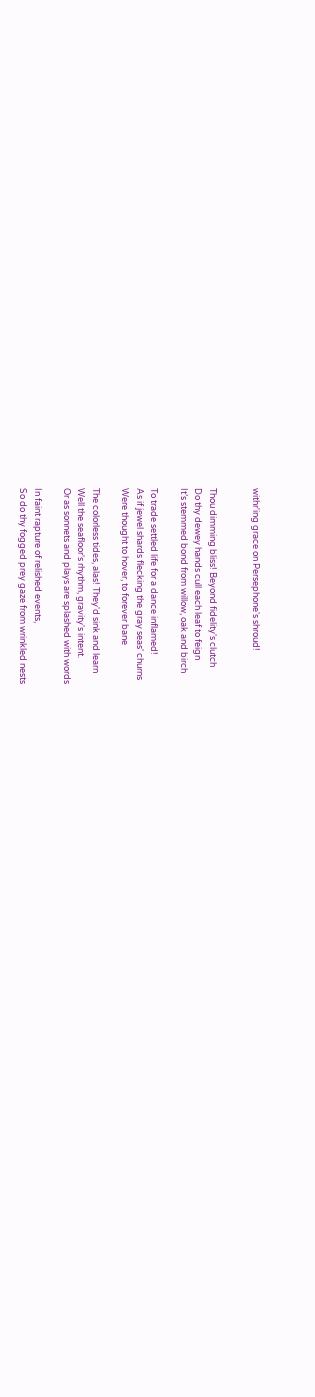withr'ing grace on Persephone's shroud!


Thou dimming bliss! Beyond fidelity's clutch
Do thy dewey hands cull each leaf to feign
It’s stemmed bond from willow, oak and birch

To trade settled life for a dance inflamed!
As if jewel shards flecking the gray seas' churns
Were thought to hover, to forever bane

The colorless tides, alas! They'd sink and learn
Well the seafloor's rhythm, gravity's intent.
Or as sonnets and plays are splashed with words

In faint rapture of relished events,
So do thy fogged prey gaze from wrinkled nests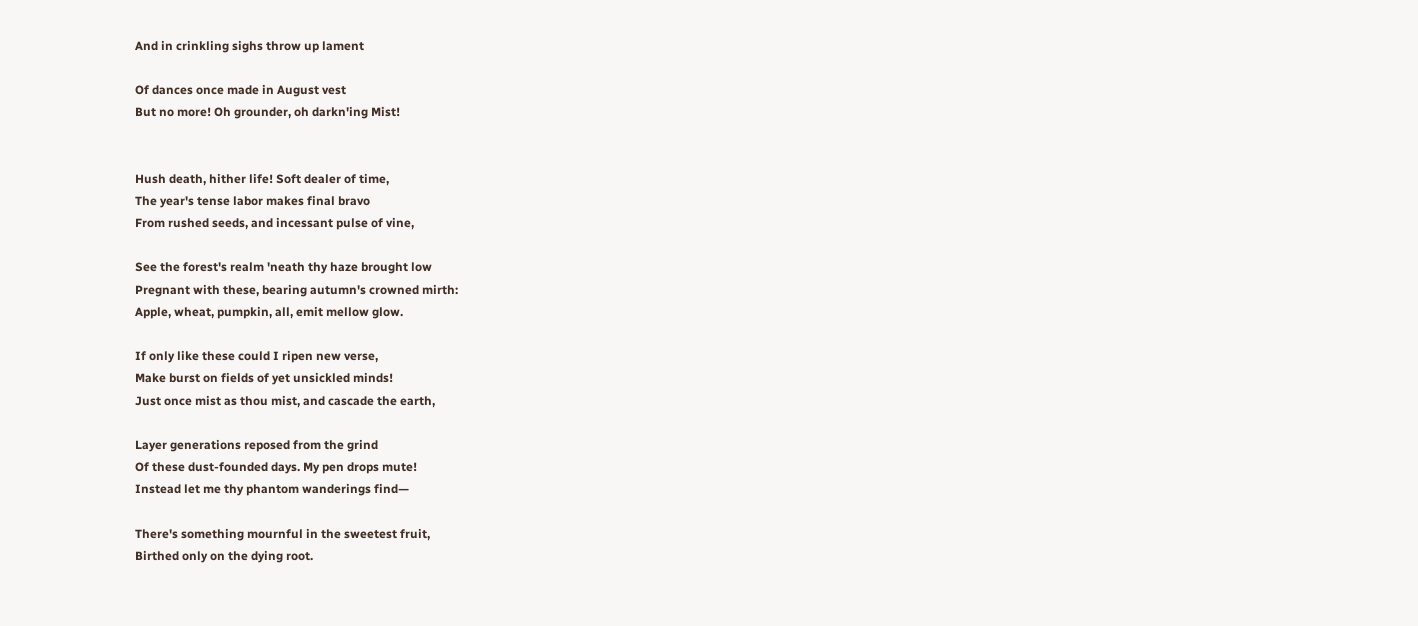And in crinkling sighs throw up lament

Of dances once made in August vest
But no more! Oh grounder, oh darkn'ing Mist!


Hush death, hither life! Soft dealer of time,
The year's tense labor makes final bravo
From rushed seeds, and incessant pulse of vine,

See the forest's realm 'neath thy haze brought low
Pregnant with these, bearing autumn's crowned mirth:
Apple, wheat, pumpkin, all, emit mellow glow.

If only like these could I ripen new verse,
Make burst on fields of yet unsickled minds!
Just once mist as thou mist, and cascade the earth,

Layer generations reposed from the grind
Of these dust-founded days. My pen drops mute!
Instead let me thy phantom wanderings find—

There's something mournful in the sweetest fruit,
Birthed only on the dying root.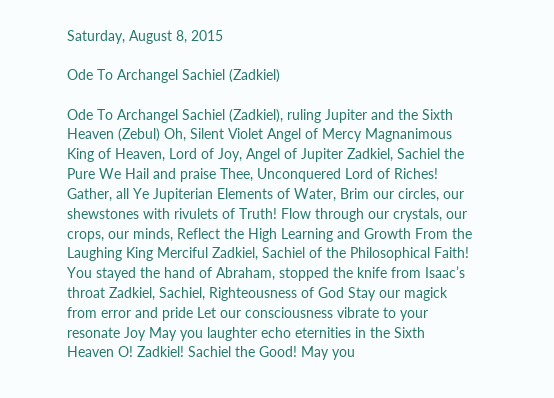Saturday, August 8, 2015

Ode To Archangel Sachiel (Zadkiel)

Ode To Archangel Sachiel (Zadkiel), ruling Jupiter and the Sixth Heaven (Zebul) Oh, Silent Violet Angel of Mercy Magnanimous King of Heaven, Lord of Joy, Angel of Jupiter Zadkiel, Sachiel the Pure We Hail and praise Thee, Unconquered Lord of Riches! Gather, all Ye Jupiterian Elements of Water, Brim our circles, our shewstones with rivulets of Truth! Flow through our crystals, our crops, our minds, Reflect the High Learning and Growth From the Laughing King Merciful Zadkiel, Sachiel of the Philosophical Faith! You stayed the hand of Abraham, stopped the knife from Isaac’s throat Zadkiel, Sachiel, Righteousness of God Stay our magick from error and pride Let our consciousness vibrate to your resonate Joy May you laughter echo eternities in the Sixth Heaven O! Zadkiel! Sachiel the Good! May you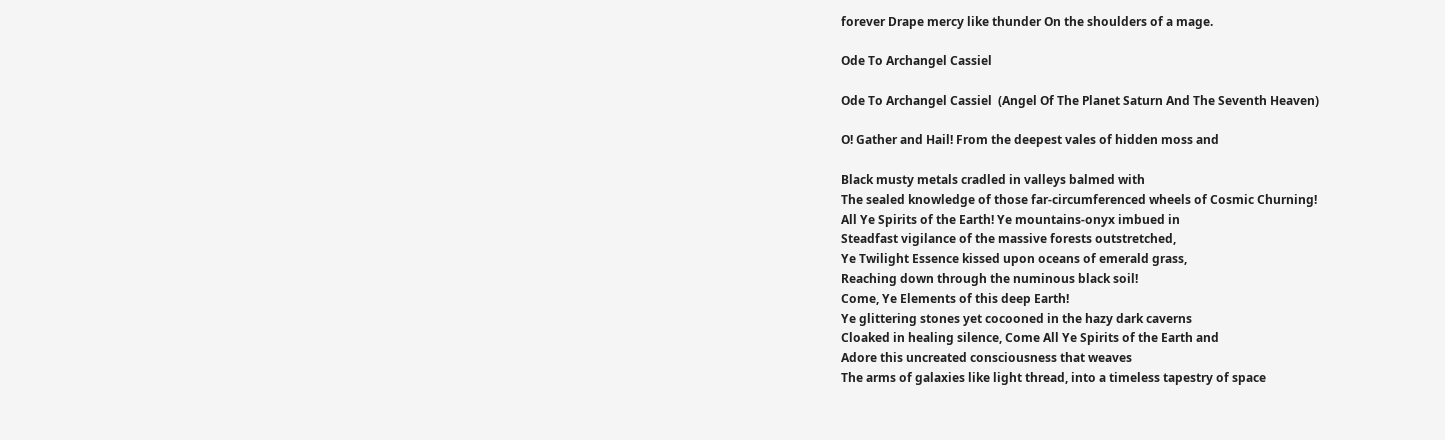forever Drape mercy like thunder On the shoulders of a mage.

Ode To Archangel Cassiel

Ode To Archangel Cassiel  (Angel Of The Planet Saturn And The Seventh Heaven)

O! Gather and Hail! From the deepest vales of hidden moss and

Black musty metals cradled in valleys balmed with
The sealed knowledge of those far-circumferenced wheels of Cosmic Churning!
All Ye Spirits of the Earth! Ye mountains-onyx imbued in
Steadfast vigilance of the massive forests outstretched,
Ye Twilight Essence kissed upon oceans of emerald grass,
Reaching down through the numinous black soil!
Come, Ye Elements of this deep Earth!
Ye glittering stones yet cocooned in the hazy dark caverns
Cloaked in healing silence, Come All Ye Spirits of the Earth and
Adore this uncreated consciousness that weaves
The arms of galaxies like light thread, into a timeless tapestry of space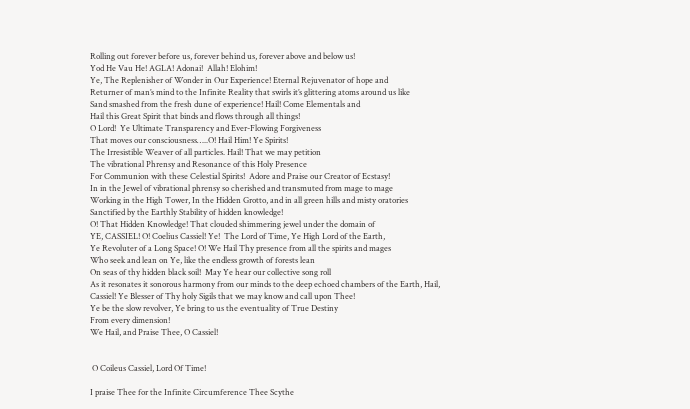Rolling out forever before us, forever behind us, forever above and below us!
Yod He Vau He! AGLA! Adonai!  Allah! Elohim!
Ye, The Replenisher of Wonder in Our Experience! Eternal Rejuvenator of hope and
Returner of man’s mind to the Infinite Reality that swirls it’s glittering atoms around us like
Sand smashed from the fresh dune of experience! Hail! Come Elementals and
Hail this Great Spirit that binds and flows through all things!
O Lord!  Ye Ultimate Transparency and Ever-Flowing Forgiveness
That moves our consciousness…..O! Hail Him! Ye Spirits!
The Irresistible Weaver of all particles. Hail! That we may petition
The vibrational Phrensy and Resonance of this Holy Presence
For Communion with these Celestial Spirits!  Adore and Praise our Creator of Ecstasy!
In in the Jewel of vibrational phrensy so cherished and transmuted from mage to mage
Working in the High Tower, In the Hidden Grotto, and in all green hills and misty oratories Sanctified by the Earthly Stability of hidden knowledge!
O! That Hidden Knowledge! That clouded shimmering jewel under the domain of
YE, CASSIEL! O! Coelius Cassiel! Ye!  The Lord of Time, Ye High Lord of the Earth,
Ye Revoluter of a Long Space! O! We Hail Thy presence from all the spirits and mages
Who seek and lean on Ye, like the endless growth of forests lean
On seas of thy hidden black soil!  May Ye hear our collective song roll
As it resonates it sonorous harmony from our minds to the deep echoed chambers of the Earth, Hail, Cassiel! Ye Blesser of Thy holy Sigils that we may know and call upon Thee!
Ye be the slow revolver, Ye bring to us the eventuality of True Destiny
From every dimension!
We Hail, and Praise Thee, O Cassiel!


 O Coileus Cassiel, Lord Of Time!

I praise Thee for the Infinite Circumference Thee Scythe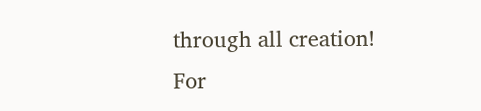through all creation!
For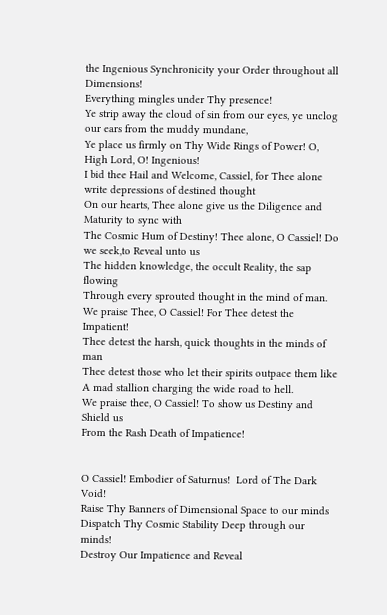the Ingenious Synchronicity your Order throughout all Dimensions!
Everything mingles under Thy presence!
Ye strip away the cloud of sin from our eyes, ye unclog our ears from the muddy mundane,
Ye place us firmly on Thy Wide Rings of Power! O, High Lord, O! Ingenious!
I bid thee Hail and Welcome, Cassiel, for Thee alone  write depressions of destined thought
On our hearts, Thee alone give us the Diligence and Maturity to sync with
The Cosmic Hum of Destiny! Thee alone, O Cassiel! Do we seek,to Reveal unto us
The hidden knowledge, the occult Reality, the sap flowing
Through every sprouted thought in the mind of man.
We praise Thee, O Cassiel! For Thee detest the Impatient!
Thee detest the harsh, quick thoughts in the minds of man
Thee detest those who let their spirits outpace them like
A mad stallion charging the wide road to hell.
We praise thee, O Cassiel! To show us Destiny and Shield us
From the Rash Death of Impatience!


O Cassiel! Embodier of Saturnus!  Lord of The Dark Void!
Raise Thy Banners of Dimensional Space to our minds
Dispatch Thy Cosmic Stability Deep through our minds!
Destroy Our Impatience and Reveal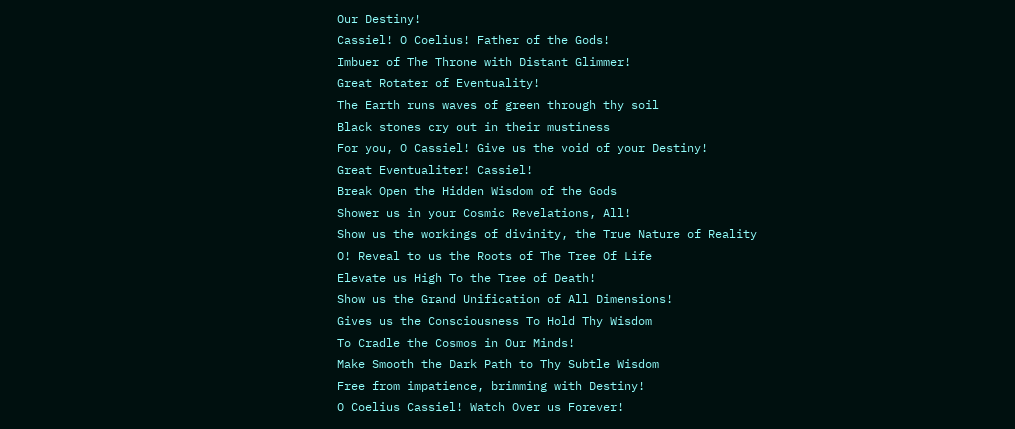Our Destiny!
Cassiel! O Coelius! Father of the Gods!
Imbuer of The Throne with Distant Glimmer!
Great Rotater of Eventuality!
The Earth runs waves of green through thy soil
Black stones cry out in their mustiness
For you, O Cassiel! Give us the void of your Destiny!
Great Eventualiter! Cassiel!
Break Open the Hidden Wisdom of the Gods
Shower us in your Cosmic Revelations, All!
Show us the workings of divinity, the True Nature of Reality
O! Reveal to us the Roots of The Tree Of Life
Elevate us High To the Tree of Death!
Show us the Grand Unification of All Dimensions!
Gives us the Consciousness To Hold Thy Wisdom
To Cradle the Cosmos in Our Minds!
Make Smooth the Dark Path to Thy Subtle Wisdom
Free from impatience, brimming with Destiny!
O Coelius Cassiel! Watch Over us Forever!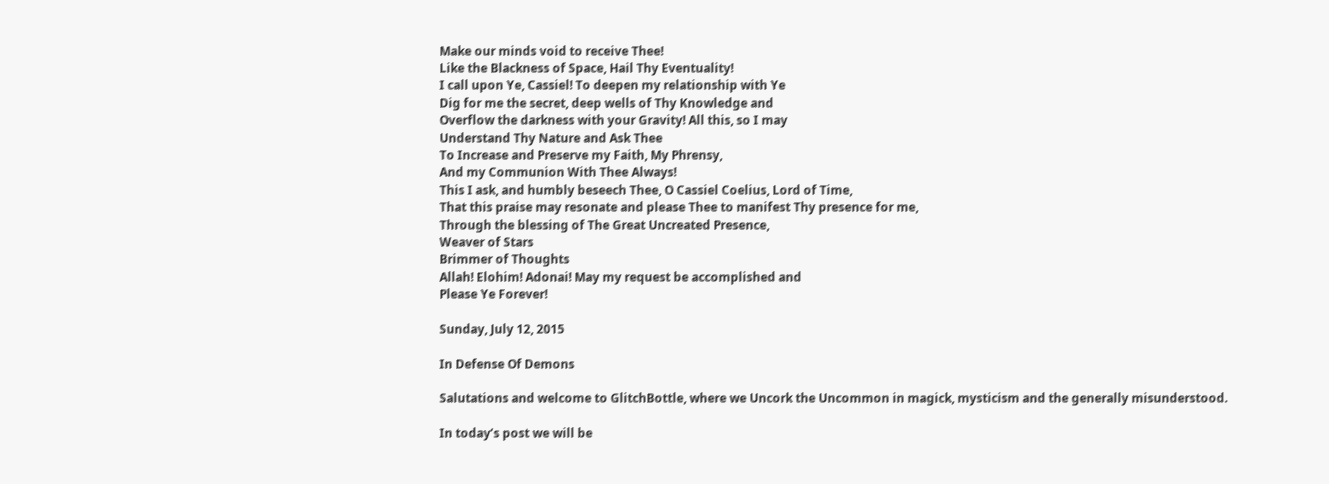Make our minds void to receive Thee!
Like the Blackness of Space, Hail Thy Eventuality!
I call upon Ye, Cassiel! To deepen my relationship with Ye
Dig for me the secret, deep wells of Thy Knowledge and
Overflow the darkness with your Gravity! All this, so I may
Understand Thy Nature and Ask Thee
To Increase and Preserve my Faith, My Phrensy,
And my Communion With Thee Always!
This I ask, and humbly beseech Thee, O Cassiel Coelius, Lord of Time,
That this praise may resonate and please Thee to manifest Thy presence for me,
Through the blessing of The Great Uncreated Presence,
Weaver of Stars
Brimmer of Thoughts
Allah! Elohim! Adonai! May my request be accomplished and
Please Ye Forever!

Sunday, July 12, 2015

In Defense Of Demons

Salutations and welcome to GlitchBottle, where we Uncork the Uncommon in magick, mysticism and the generally misunderstood.

In today’s post we will be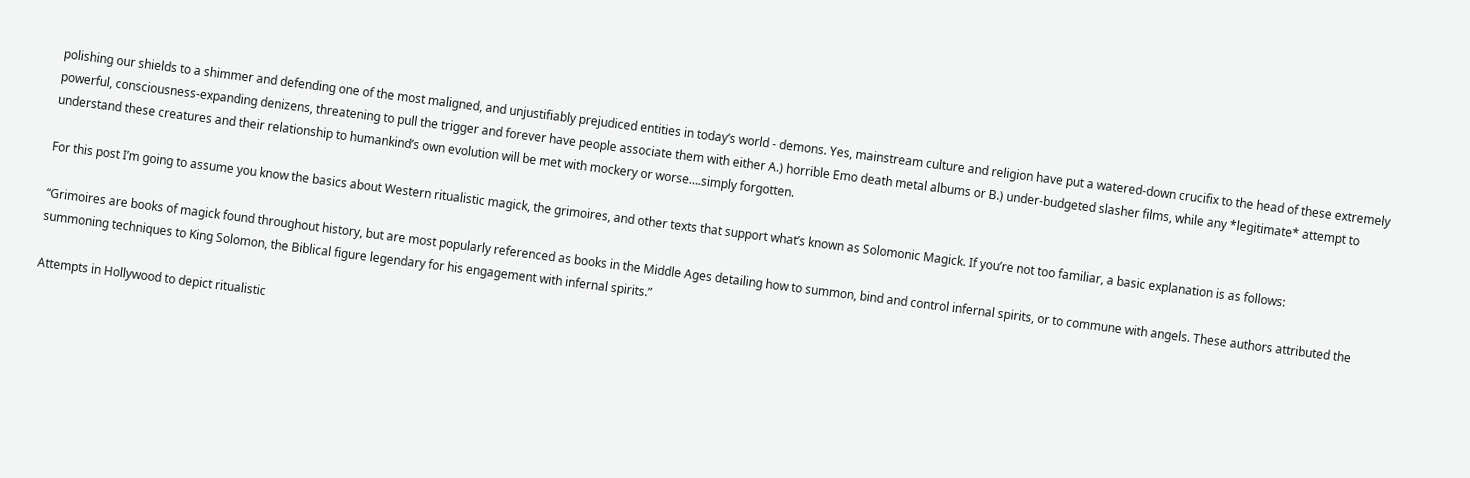polishing our shields to a shimmer and defending one of the most maligned, and unjustifiably prejudiced entities in today’s world - demons. Yes, mainstream culture and religion have put a watered-down crucifix to the head of these extremely powerful, consciousness-expanding denizens, threatening to pull the trigger and forever have people associate them with either A.) horrible Emo death metal albums or B.) under-budgeted slasher films, while any *legitimate* attempt to understand these creatures and their relationship to humankind’s own evolution will be met with mockery or worse….simply forgotten.

For this post I’m going to assume you know the basics about Western ritualistic magick, the grimoires, and other texts that support what’s known as Solomonic Magick. If you’re not too familiar, a basic explanation is as follows:

“Grimoires are books of magick found throughout history, but are most popularly referenced as books in the Middle Ages detailing how to summon, bind and control infernal spirits, or to commune with angels. These authors attributed the summoning techniques to King Solomon, the Biblical figure legendary for his engagement with infernal spirits.”

Attempts in Hollywood to depict ritualistic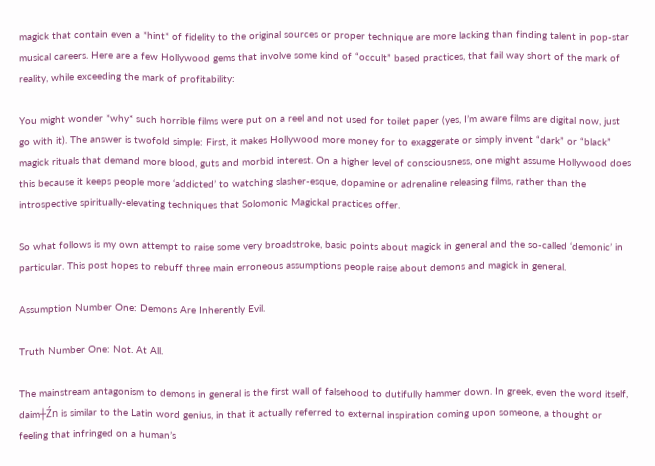magick that contain even a *hint* of fidelity to the original sources or proper technique are more lacking than finding talent in pop-star musical careers. Here are a few Hollywood gems that involve some kind of “occult” based practices, that fail way short of the mark of reality, while exceeding the mark of profitability:

You might wonder *why* such horrible films were put on a reel and not used for toilet paper (yes, I’m aware films are digital now, just go with it). The answer is twofold simple: First, it makes Hollywood more money for to exaggerate or simply invent “dark” or “black” magick rituals that demand more blood, guts and morbid interest. On a higher level of consciousness, one might assume Hollywood does this because it keeps people more ‘addicted’ to watching slasher-esque, dopamine or adrenaline releasing films, rather than the introspective spiritually-elevating techniques that Solomonic Magickal practices offer.

So what follows is my own attempt to raise some very broadstroke, basic points about magick in general and the so-called ‘demonic’ in particular. This post hopes to rebuff three main erroneous assumptions people raise about demons and magick in general.

Assumption Number One: Demons Are Inherently Evil.

Truth Number One: Not. At All.

The mainstream antagonism to demons in general is the first wall of falsehood to dutifully hammer down. In greek, even the word itself, daim┼Źn is similar to the Latin word genius, in that it actually referred to external inspiration coming upon someone, a thought or feeling that infringed on a human’s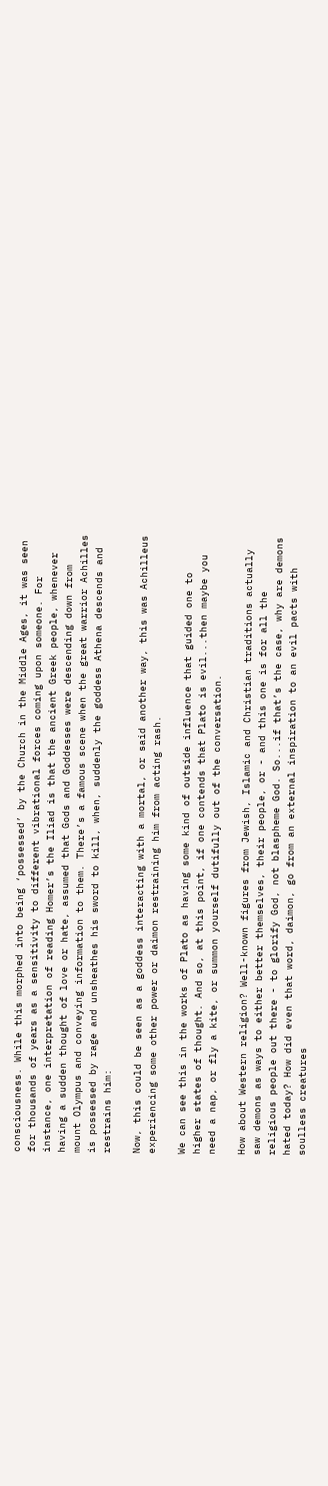consciousness. While this morphed into being ‘possessed’ by the Church in the Middle Ages, it was seen for thousands of years as a sensitivity to different vibrational forces coming upon someone. For instance, one interpretation of reading Homer’s the Iliad is that the ancient Greek people, whenever having a sudden thought of love or hate, assumed that Gods and Goddesses were descending down from mount Olympus and conveying information to them. There’s a famous scene when the great warrior Achilles is possessed by rage and unsheathes his sword to kill, when, suddenly the goddess Athena descends and restrains him:

Now, this could be seen as a goddess interacting with a mortal, or said another way, this was Achilleus experiencing some other power or daimon restraining him from acting rash.

We can see this in the works of Plato as having some kind of outside influence that guided one to higher states of thought. And so, at this point, if one contends that Plato is evil...then maybe you need a nap, or fly a kite, or summon yourself dutifully out of the conversation.

How about Western religion? Well-known figures from Jewish, Islamic and Christian traditions actually saw demons as ways to either better themselves, their people, or - and this one is for all the religious people out there - to glorify God, not blaspheme God. So...if that’s the case, why are demons hated today? How did even that word, daimon, go from an external inspiration to an evil pacts with soulless creatures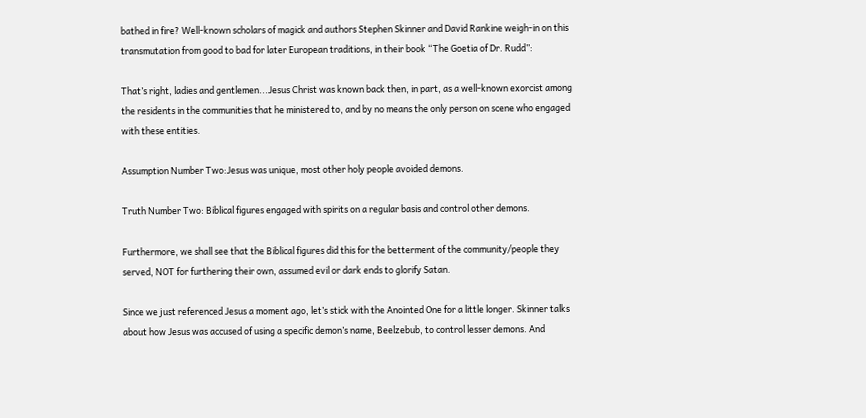bathed in fire? Well-known scholars of magick and authors Stephen Skinner and David Rankine weigh-in on this transmutation from good to bad for later European traditions, in their book “The Goetia of Dr. Rudd”:

That’s right, ladies and gentlemen...Jesus Christ was known back then, in part, as a well-known exorcist among the residents in the communities that he ministered to, and by no means the only person on scene who engaged with these entities.

Assumption Number Two:Jesus was unique, most other holy people avoided demons.

Truth Number Two: Biblical figures engaged with spirits on a regular basis and control other demons.

Furthermore, we shall see that the Biblical figures did this for the betterment of the community/people they served, NOT for furthering their own, assumed evil or dark ends to glorify Satan.

Since we just referenced Jesus a moment ago, let’s stick with the Anointed One for a little longer. Skinner talks about how Jesus was accused of using a specific demon’s name, Beelzebub, to control lesser demons. And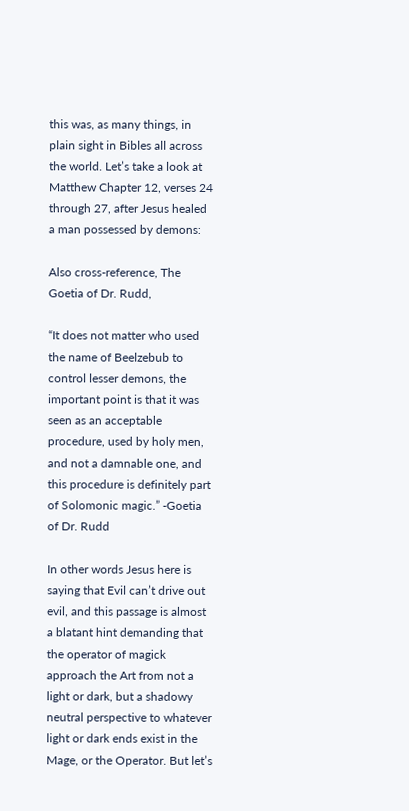this was, as many things, in plain sight in Bibles all across the world. Let’s take a look at Matthew Chapter 12, verses 24 through 27, after Jesus healed a man possessed by demons:

Also cross-reference, The Goetia of Dr. Rudd,

“It does not matter who used the name of Beelzebub to control lesser demons, the important point is that it was seen as an acceptable procedure, used by holy men, and not a damnable one, and this procedure is definitely part of Solomonic magic.” -Goetia of Dr. Rudd

In other words Jesus here is saying that Evil can’t drive out evil, and this passage is almost a blatant hint demanding that the operator of magick approach the Art from not a light or dark, but a shadowy neutral perspective to whatever light or dark ends exist in the Mage, or the Operator. But let’s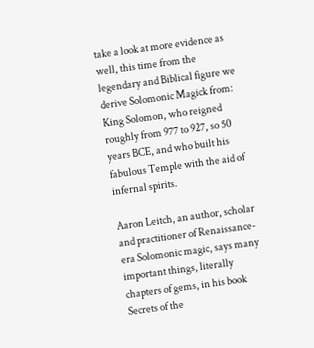take a look at more evidence as well, this time from the legendary and Biblical figure we derive Solomonic Magick from: King Solomon, who reigned roughly from 977 to 927, so 50 years BCE, and who built his fabulous Temple with the aid of infernal spirits.

Aaron Leitch, an author, scholar and practitioner of Renaissance-era Solomonic magic, says many important things, literally chapters of gems, in his book Secrets of the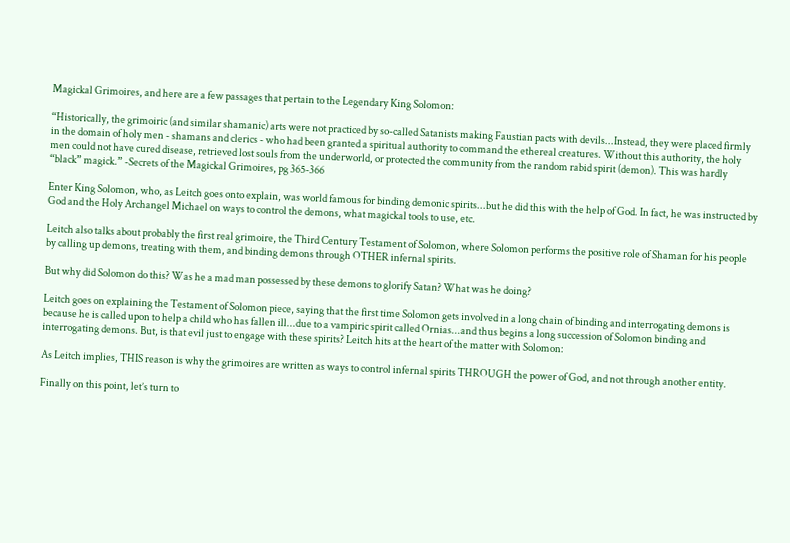Magickal Grimoires, and here are a few passages that pertain to the Legendary King Solomon:

“Historically, the grimoiric (and similar shamanic) arts were not practiced by so-called Satanists making Faustian pacts with devils...Instead, they were placed firmly in the domain of holy men - shamans and clerics - who had been granted a spiritual authority to command the ethereal creatures. Without this authority, the holy men could not have cured disease, retrieved lost souls from the underworld, or protected the community from the random rabid spirit (demon). This was hardly “black” magick.” -Secrets of the Magickal Grimoires, pg 365-366

Enter King Solomon, who, as Leitch goes onto explain, was world famous for binding demonic spirits...but he did this with the help of God. In fact, he was instructed by God and the Holy Archangel Michael on ways to control the demons, what magickal tools to use, etc.

Leitch also talks about probably the first real grimoire, the Third Century Testament of Solomon, where Solomon performs the positive role of Shaman for his people by calling up demons, treating with them, and binding demons through OTHER infernal spirits.

But why did Solomon do this? Was he a mad man possessed by these demons to glorify Satan? What was he doing?

Leitch goes on explaining the Testament of Solomon piece, saying that the first time Solomon gets involved in a long chain of binding and interrogating demons is because he is called upon to help a child who has fallen ill...due to a vampiric spirit called Ornias...and thus begins a long succession of Solomon binding and interrogating demons. But, is that evil just to engage with these spirits? Leitch hits at the heart of the matter with Solomon:

As Leitch implies, THIS reason is why the grimoires are written as ways to control infernal spirits THROUGH the power of God, and not through another entity.

Finally on this point, let’s turn to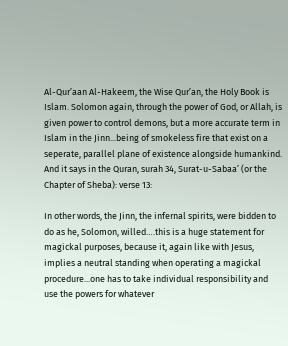Al-Qur’aan Al-Hakeem, the Wise Qur’an, the Holy Book is Islam. Solomon again, through the power of God, or Allah, is given power to control demons, but a more accurate term in Islam in the Jinn...being of smokeless fire that exist on a seperate, parallel plane of existence alongside humankind. And it says in the Quran, surah 34, Surat-u-Sabaa’ (or the Chapter of Sheba): verse 13:

In other words, the Jinn, the infernal spirits, were bidden to do as he, Solomon, willed….this is a huge statement for magickal purposes, because it, again like with Jesus, implies a neutral standing when operating a magickal procedure...one has to take individual responsibility and use the powers for whatever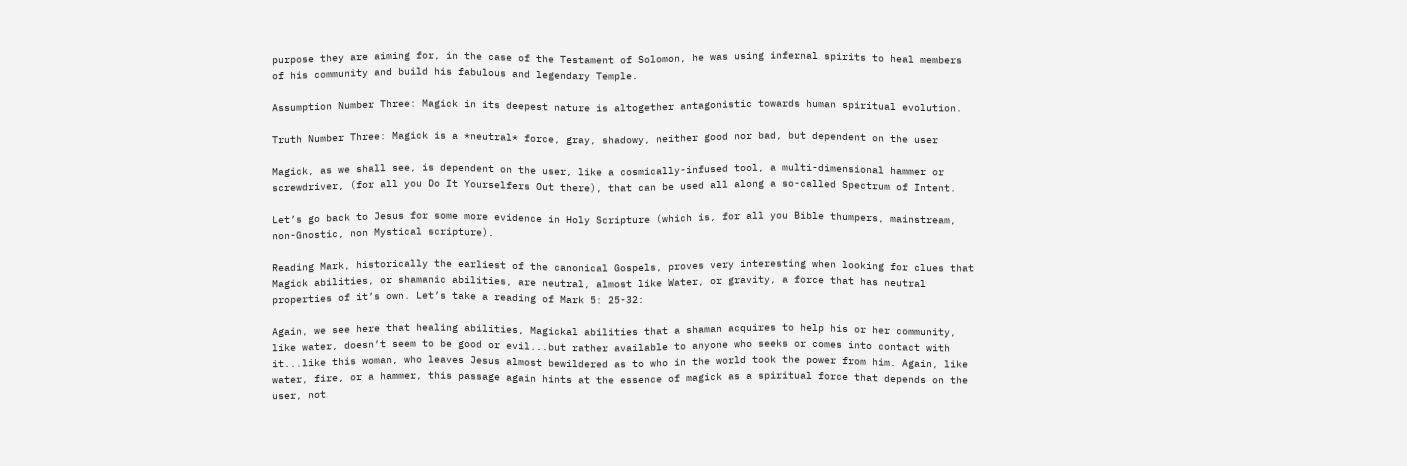purpose they are aiming for, in the case of the Testament of Solomon, he was using infernal spirits to heal members of his community and build his fabulous and legendary Temple.

Assumption Number Three: Magick in its deepest nature is altogether antagonistic towards human spiritual evolution.

Truth Number Three: Magick is a *neutral* force, gray, shadowy, neither good nor bad, but dependent on the user

Magick, as we shall see, is dependent on the user, like a cosmically-infused tool, a multi-dimensional hammer or screwdriver, (for all you Do It Yourselfers Out there), that can be used all along a so-called Spectrum of Intent.

Let’s go back to Jesus for some more evidence in Holy Scripture (which is, for all you Bible thumpers, mainstream, non-Gnostic, non Mystical scripture).

Reading Mark, historically the earliest of the canonical Gospels, proves very interesting when looking for clues that Magick abilities, or shamanic abilities, are neutral, almost like Water, or gravity, a force that has neutral properties of it’s own. Let’s take a reading of Mark 5: 25-32:

Again, we see here that healing abilities, Magickal abilities that a shaman acquires to help his or her community, like water, doesn’t seem to be good or evil...but rather available to anyone who seeks or comes into contact with it...like this woman, who leaves Jesus almost bewildered as to who in the world took the power from him. Again, like water, fire, or a hammer, this passage again hints at the essence of magick as a spiritual force that depends on the user, not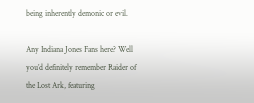being inherently demonic or evil.

Any Indiana Jones Fans here? Well you’d definitely remember Raider of the Lost Ark, featuring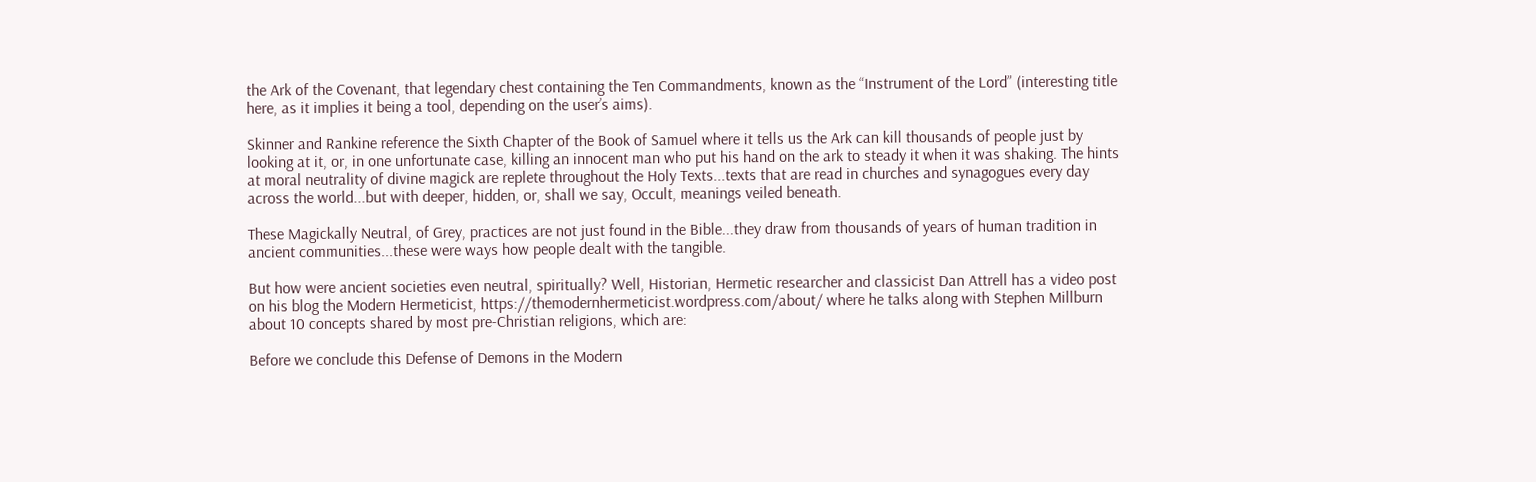the Ark of the Covenant, that legendary chest containing the Ten Commandments, known as the “Instrument of the Lord” (interesting title here, as it implies it being a tool, depending on the user’s aims).

Skinner and Rankine reference the Sixth Chapter of the Book of Samuel where it tells us the Ark can kill thousands of people just by looking at it, or, in one unfortunate case, killing an innocent man who put his hand on the ark to steady it when it was shaking. The hints at moral neutrality of divine magick are replete throughout the Holy Texts...texts that are read in churches and synagogues every day across the world...but with deeper, hidden, or, shall we say, Occult, meanings veiled beneath.

These Magickally Neutral, of Grey, practices are not just found in the Bible...they draw from thousands of years of human tradition in ancient communities...these were ways how people dealt with the tangible.

But how were ancient societies even neutral, spiritually? Well, Historian, Hermetic researcher and classicist Dan Attrell has a video post on his blog the Modern Hermeticist, https://themodernhermeticist.wordpress.com/about/ where he talks along with Stephen Millburn about 10 concepts shared by most pre-Christian religions, which are:

Before we conclude this Defense of Demons in the Modern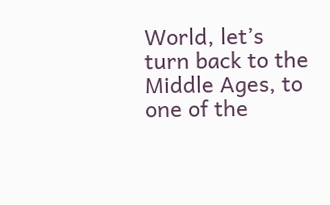World, let’s turn back to the Middle Ages, to one of the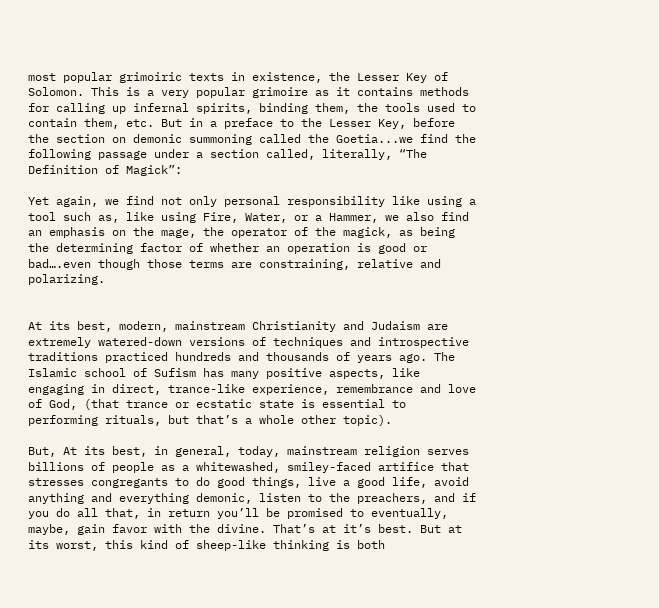most popular grimoiric texts in existence, the Lesser Key of Solomon. This is a very popular grimoire as it contains methods for calling up infernal spirits, binding them, the tools used to contain them, etc. But in a preface to the Lesser Key, before the section on demonic summoning called the Goetia...we find the following passage under a section called, literally, “The Definition of Magick”:

Yet again, we find not only personal responsibility like using a tool such as, like using Fire, Water, or a Hammer, we also find an emphasis on the mage, the operator of the magick, as being the determining factor of whether an operation is good or bad….even though those terms are constraining, relative and polarizing.


At its best, modern, mainstream Christianity and Judaism are extremely watered-down versions of techniques and introspective traditions practiced hundreds and thousands of years ago. The Islamic school of Sufism has many positive aspects, like engaging in direct, trance-like experience, remembrance and love of God, (that trance or ecstatic state is essential to performing rituals, but that’s a whole other topic).

But, At its best, in general, today, mainstream religion serves billions of people as a whitewashed, smiley-faced artifice that stresses congregants to do good things, live a good life, avoid anything and everything demonic, listen to the preachers, and if you do all that, in return you’ll be promised to eventually, maybe, gain favor with the divine. That’s at it’s best. But at its worst, this kind of sheep-like thinking is both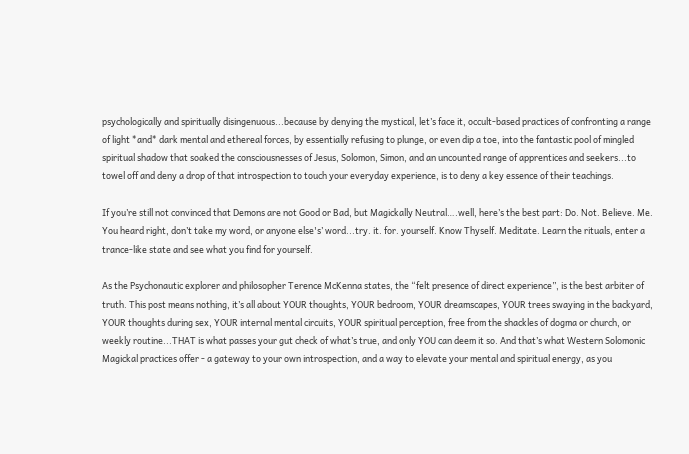psychologically and spiritually disingenuous...because by denying the mystical, let’s face it, occult-based practices of confronting a range of light *and* dark mental and ethereal forces, by essentially refusing to plunge, or even dip a toe, into the fantastic pool of mingled spiritual shadow that soaked the consciousnesses of Jesus, Solomon, Simon, and an uncounted range of apprentices and seekers...to towel off and deny a drop of that introspection to touch your everyday experience, is to deny a key essence of their teachings.

If you’re still not convinced that Demons are not Good or Bad, but Magickally Neutral….well, here’s the best part: Do. Not. Believe. Me. You heard right, don’t take my word, or anyone else's’ word...try. it. for. yourself. Know Thyself. Meditate. Learn the rituals, enter a trance-like state and see what you find for yourself.

As the Psychonautic explorer and philosopher Terence McKenna states, the “felt presence of direct experience”, is the best arbiter of truth. This post means nothing, it’s all about YOUR thoughts, YOUR bedroom, YOUR dreamscapes, YOUR trees swaying in the backyard, YOUR thoughts during sex, YOUR internal mental circuits, YOUR spiritual perception, free from the shackles of dogma or church, or weekly routine...THAT is what passes your gut check of what’s true, and only YOU can deem it so. And that’s what Western Solomonic Magickal practices offer - a gateway to your own introspection, and a way to elevate your mental and spiritual energy, as you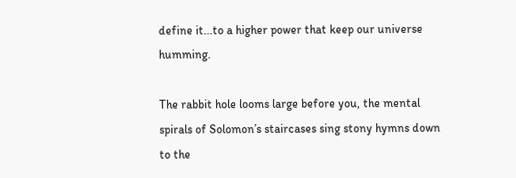define it...to a higher power that keep our universe humming.

The rabbit hole looms large before you, the mental spirals of Solomon’s staircases sing stony hymns down to the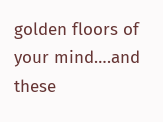golden floors of your mind….and these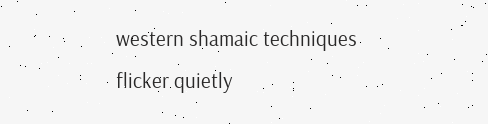western shamaic techniques flicker quietly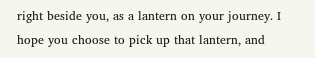right beside you, as a lantern on your journey. I hope you choose to pick up that lantern, and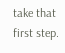take that first step.